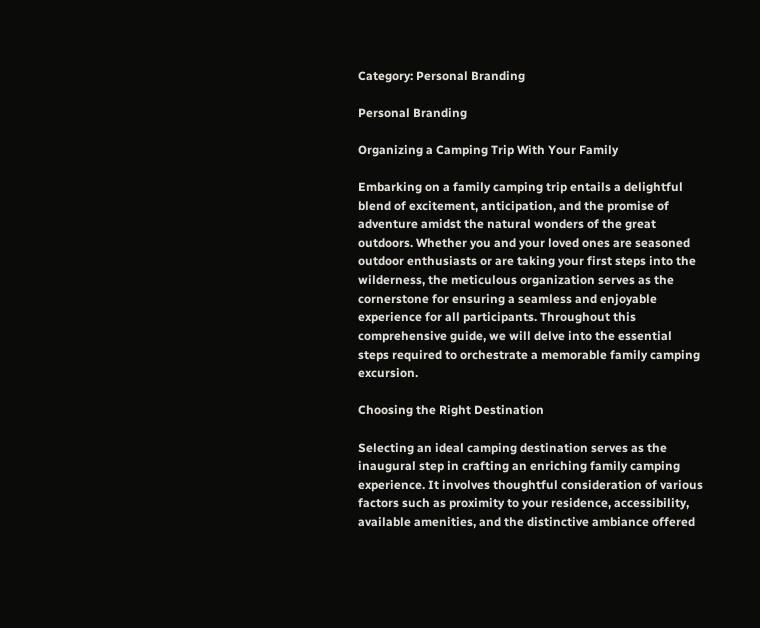Category: Personal Branding

Personal Branding

Organizing a Camping Trip With Your Family

Embarking on a family camping trip entails a delightful blend of excitement, anticipation, and the promise of adventure amidst the natural wonders of the great outdoors. Whether you and your loved ones are seasoned outdoor enthusiasts or are taking your first steps into the wilderness, the meticulous organization serves as the cornerstone for ensuring a seamless and enjoyable experience for all participants. Throughout this comprehensive guide, we will delve into the essential steps required to orchestrate a memorable family camping excursion.

Choosing the Right Destination

Selecting an ideal camping destination serves as the inaugural step in crafting an enriching family camping experience. It involves thoughtful consideration of various factors such as proximity to your residence, accessibility, available amenities, and the distinctive ambiance offered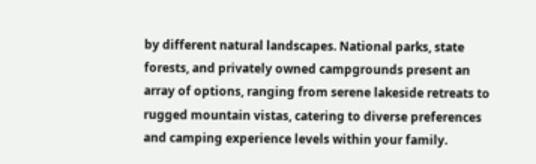by different natural landscapes. National parks, state forests, and privately owned campgrounds present an array of options, ranging from serene lakeside retreats to rugged mountain vistas, catering to diverse preferences and camping experience levels within your family.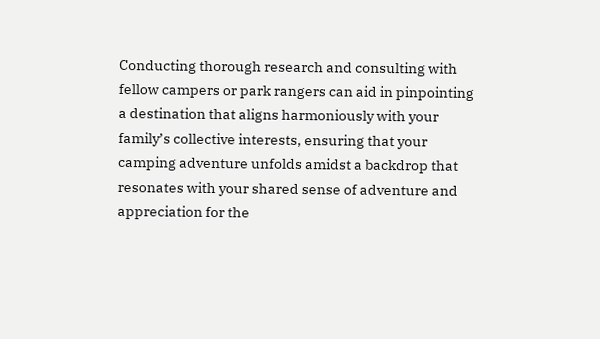Conducting thorough research and consulting with fellow campers or park rangers can aid in pinpointing a destination that aligns harmoniously with your family’s collective interests, ensuring that your camping adventure unfolds amidst a backdrop that resonates with your shared sense of adventure and appreciation for the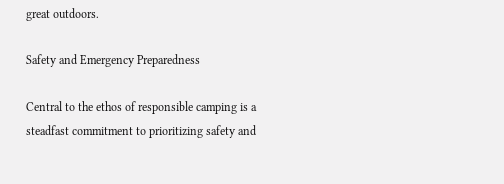great outdoors.

Safety and Emergency Preparedness

Central to the ethos of responsible camping is a steadfast commitment to prioritizing safety and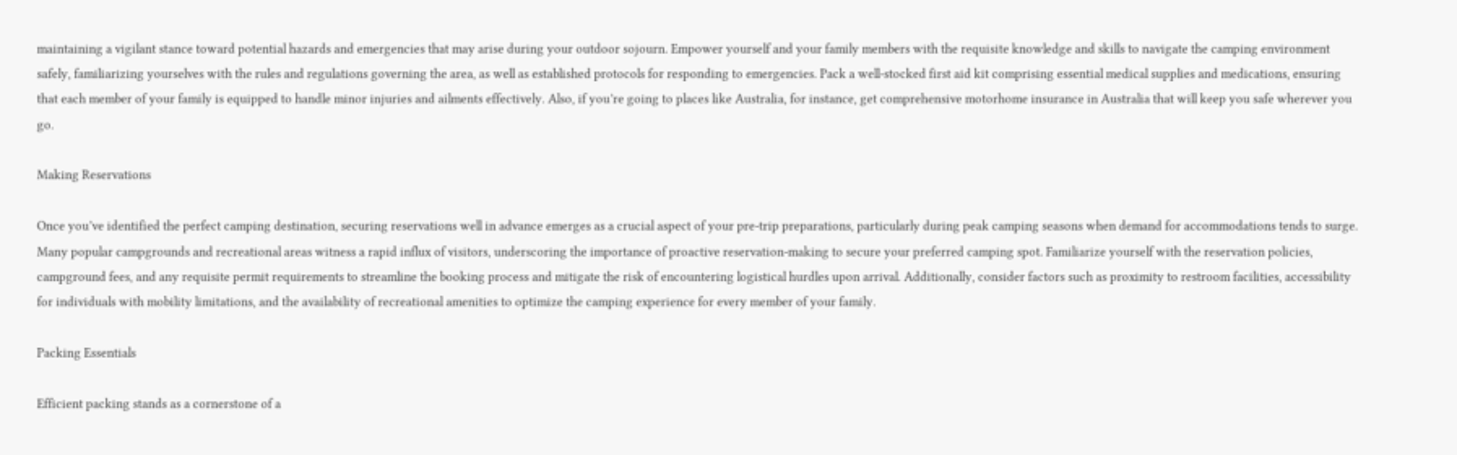maintaining a vigilant stance toward potential hazards and emergencies that may arise during your outdoor sojourn. Empower yourself and your family members with the requisite knowledge and skills to navigate the camping environment safely, familiarizing yourselves with the rules and regulations governing the area, as well as established protocols for responding to emergencies. Pack a well-stocked first aid kit comprising essential medical supplies and medications, ensuring that each member of your family is equipped to handle minor injuries and ailments effectively. Also, if you’re going to places like Australia, for instance, get comprehensive motorhome insurance in Australia that will keep you safe wherever you go.

Making Reservations

Once you’ve identified the perfect camping destination, securing reservations well in advance emerges as a crucial aspect of your pre-trip preparations, particularly during peak camping seasons when demand for accommodations tends to surge. Many popular campgrounds and recreational areas witness a rapid influx of visitors, underscoring the importance of proactive reservation-making to secure your preferred camping spot. Familiarize yourself with the reservation policies, campground fees, and any requisite permit requirements to streamline the booking process and mitigate the risk of encountering logistical hurdles upon arrival. Additionally, consider factors such as proximity to restroom facilities, accessibility for individuals with mobility limitations, and the availability of recreational amenities to optimize the camping experience for every member of your family.

Packing Essentials

Efficient packing stands as a cornerstone of a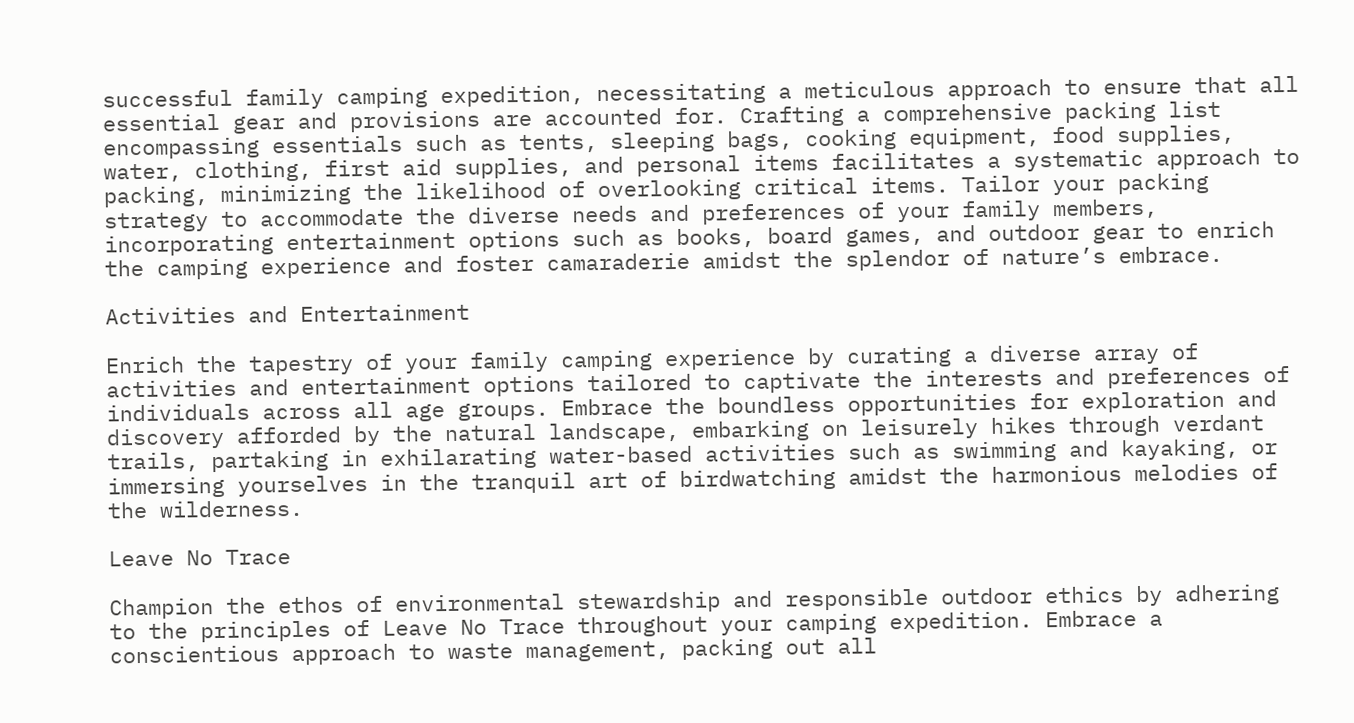successful family camping expedition, necessitating a meticulous approach to ensure that all essential gear and provisions are accounted for. Crafting a comprehensive packing list encompassing essentials such as tents, sleeping bags, cooking equipment, food supplies, water, clothing, first aid supplies, and personal items facilitates a systematic approach to packing, minimizing the likelihood of overlooking critical items. Tailor your packing strategy to accommodate the diverse needs and preferences of your family members, incorporating entertainment options such as books, board games, and outdoor gear to enrich the camping experience and foster camaraderie amidst the splendor of nature’s embrace.

Activities and Entertainment

Enrich the tapestry of your family camping experience by curating a diverse array of activities and entertainment options tailored to captivate the interests and preferences of individuals across all age groups. Embrace the boundless opportunities for exploration and discovery afforded by the natural landscape, embarking on leisurely hikes through verdant trails, partaking in exhilarating water-based activities such as swimming and kayaking, or immersing yourselves in the tranquil art of birdwatching amidst the harmonious melodies of the wilderness.

Leave No Trace

Champion the ethos of environmental stewardship and responsible outdoor ethics by adhering to the principles of Leave No Trace throughout your camping expedition. Embrace a conscientious approach to waste management, packing out all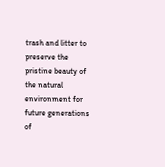trash and litter to preserve the pristine beauty of the natural environment for future generations of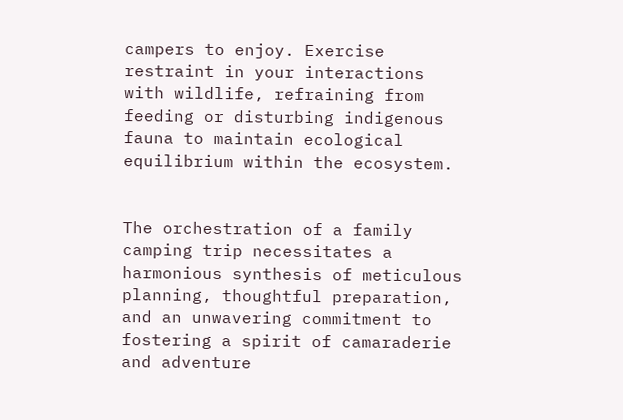campers to enjoy. Exercise restraint in your interactions with wildlife, refraining from feeding or disturbing indigenous fauna to maintain ecological equilibrium within the ecosystem.


The orchestration of a family camping trip necessitates a harmonious synthesis of meticulous planning, thoughtful preparation, and an unwavering commitment to fostering a spirit of camaraderie and adventure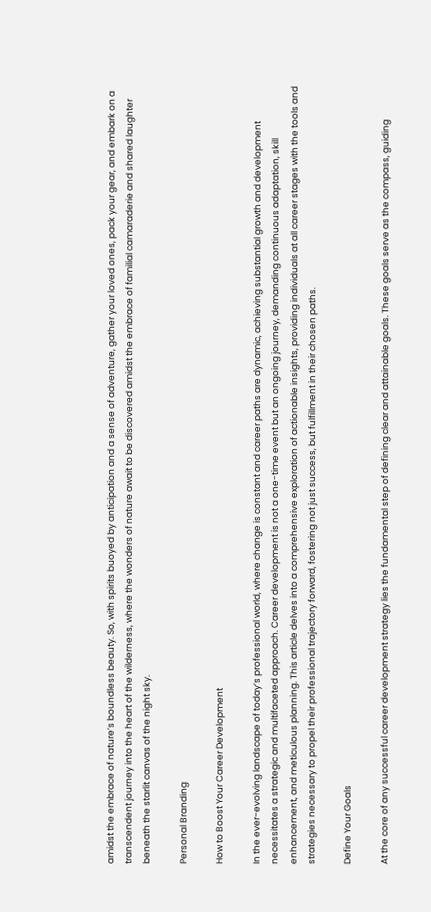amidst the embrace of nature’s boundless beauty. So, with spirits buoyed by anticipation and a sense of adventure, gather your loved ones, pack your gear, and embark on a transcendent journey into the heart of the wilderness, where the wonders of nature await to be discovered amidst the embrace of familial camaraderie and shared laughter beneath the starlit canvas of the night sky.

Personal Branding

How to Boost Your Career Development

In the ever-evolving landscape of today’s professional world, where change is constant and career paths are dynamic, achieving substantial growth and development necessitates a strategic and multifaceted approach. Career development is not a one-time event but an ongoing journey, demanding continuous adaptation, skill enhancement, and meticulous planning. This article delves into a comprehensive exploration of actionable insights, providing individuals at all career stages with the tools and strategies necessary to propel their professional trajectory forward, fostering not just success, but fulfillment in their chosen paths.

Define Your Goals

At the core of any successful career development strategy lies the fundamental step of defining clear and attainable goals. These goals serve as the compass, guiding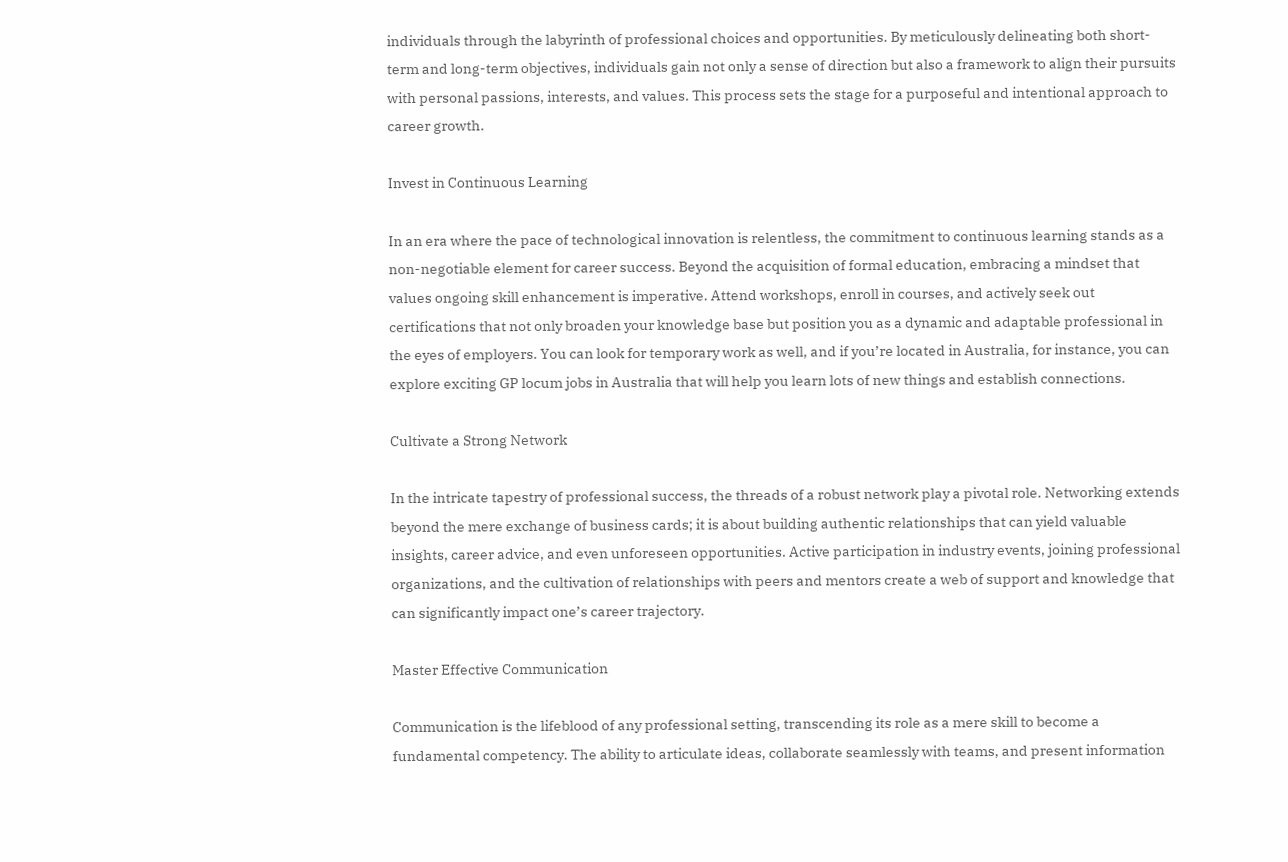individuals through the labyrinth of professional choices and opportunities. By meticulously delineating both short-term and long-term objectives, individuals gain not only a sense of direction but also a framework to align their pursuits with personal passions, interests, and values. This process sets the stage for a purposeful and intentional approach to career growth.

Invest in Continuous Learning

In an era where the pace of technological innovation is relentless, the commitment to continuous learning stands as a non-negotiable element for career success. Beyond the acquisition of formal education, embracing a mindset that values ongoing skill enhancement is imperative. Attend workshops, enroll in courses, and actively seek out certifications that not only broaden your knowledge base but position you as a dynamic and adaptable professional in the eyes of employers. You can look for temporary work as well, and if you’re located in Australia, for instance, you can explore exciting GP locum jobs in Australia that will help you learn lots of new things and establish connections.

Cultivate a Strong Network

In the intricate tapestry of professional success, the threads of a robust network play a pivotal role. Networking extends beyond the mere exchange of business cards; it is about building authentic relationships that can yield valuable insights, career advice, and even unforeseen opportunities. Active participation in industry events, joining professional organizations, and the cultivation of relationships with peers and mentors create a web of support and knowledge that can significantly impact one’s career trajectory.

Master Effective Communication

Communication is the lifeblood of any professional setting, transcending its role as a mere skill to become a fundamental competency. The ability to articulate ideas, collaborate seamlessly with teams, and present information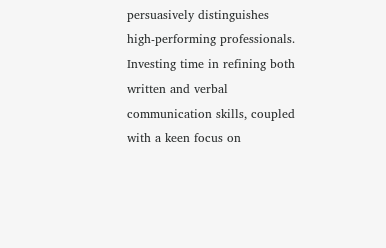persuasively distinguishes high-performing professionals. Investing time in refining both written and verbal communication skills, coupled with a keen focus on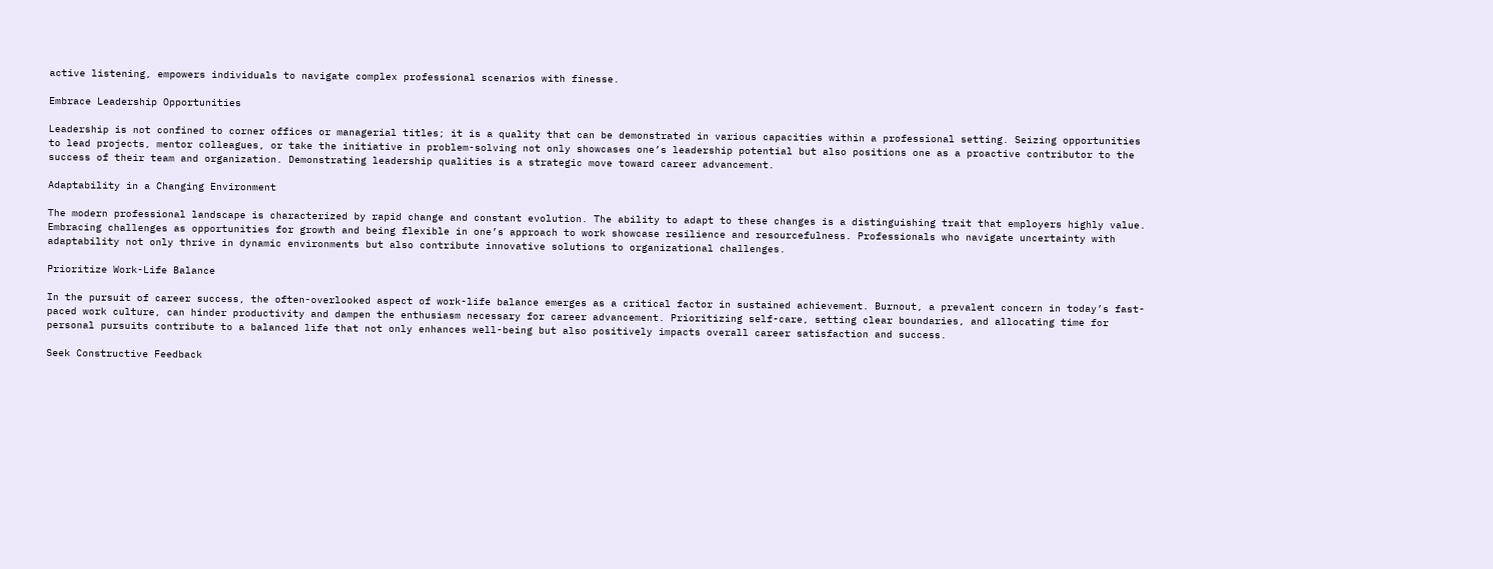active listening, empowers individuals to navigate complex professional scenarios with finesse.

Embrace Leadership Opportunities

Leadership is not confined to corner offices or managerial titles; it is a quality that can be demonstrated in various capacities within a professional setting. Seizing opportunities to lead projects, mentor colleagues, or take the initiative in problem-solving not only showcases one’s leadership potential but also positions one as a proactive contributor to the success of their team and organization. Demonstrating leadership qualities is a strategic move toward career advancement.

Adaptability in a Changing Environment

The modern professional landscape is characterized by rapid change and constant evolution. The ability to adapt to these changes is a distinguishing trait that employers highly value. Embracing challenges as opportunities for growth and being flexible in one’s approach to work showcase resilience and resourcefulness. Professionals who navigate uncertainty with adaptability not only thrive in dynamic environments but also contribute innovative solutions to organizational challenges.

Prioritize Work-Life Balance

In the pursuit of career success, the often-overlooked aspect of work-life balance emerges as a critical factor in sustained achievement. Burnout, a prevalent concern in today’s fast-paced work culture, can hinder productivity and dampen the enthusiasm necessary for career advancement. Prioritizing self-care, setting clear boundaries, and allocating time for personal pursuits contribute to a balanced life that not only enhances well-being but also positively impacts overall career satisfaction and success.

Seek Constructive Feedback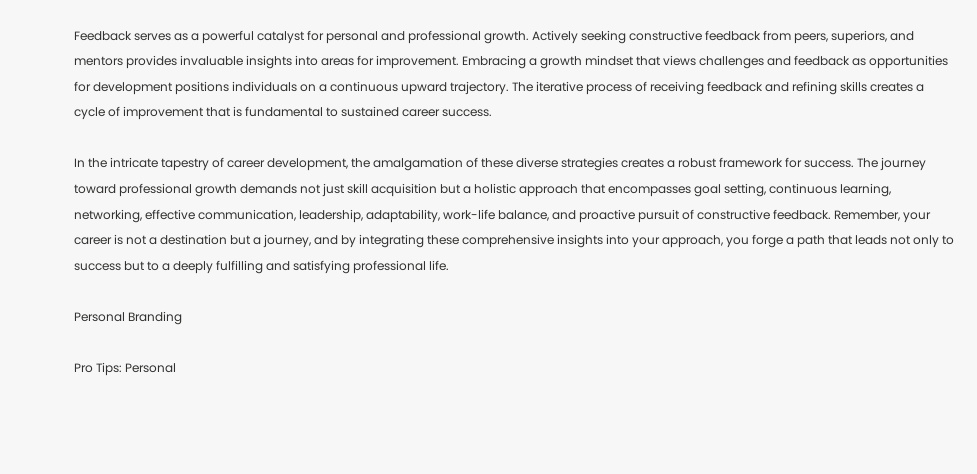Feedback serves as a powerful catalyst for personal and professional growth. Actively seeking constructive feedback from peers, superiors, and mentors provides invaluable insights into areas for improvement. Embracing a growth mindset that views challenges and feedback as opportunities for development positions individuals on a continuous upward trajectory. The iterative process of receiving feedback and refining skills creates a cycle of improvement that is fundamental to sustained career success.

In the intricate tapestry of career development, the amalgamation of these diverse strategies creates a robust framework for success. The journey toward professional growth demands not just skill acquisition but a holistic approach that encompasses goal setting, continuous learning, networking, effective communication, leadership, adaptability, work-life balance, and proactive pursuit of constructive feedback. Remember, your career is not a destination but a journey, and by integrating these comprehensive insights into your approach, you forge a path that leads not only to success but to a deeply fulfilling and satisfying professional life.

Personal Branding

Pro Tips: Personal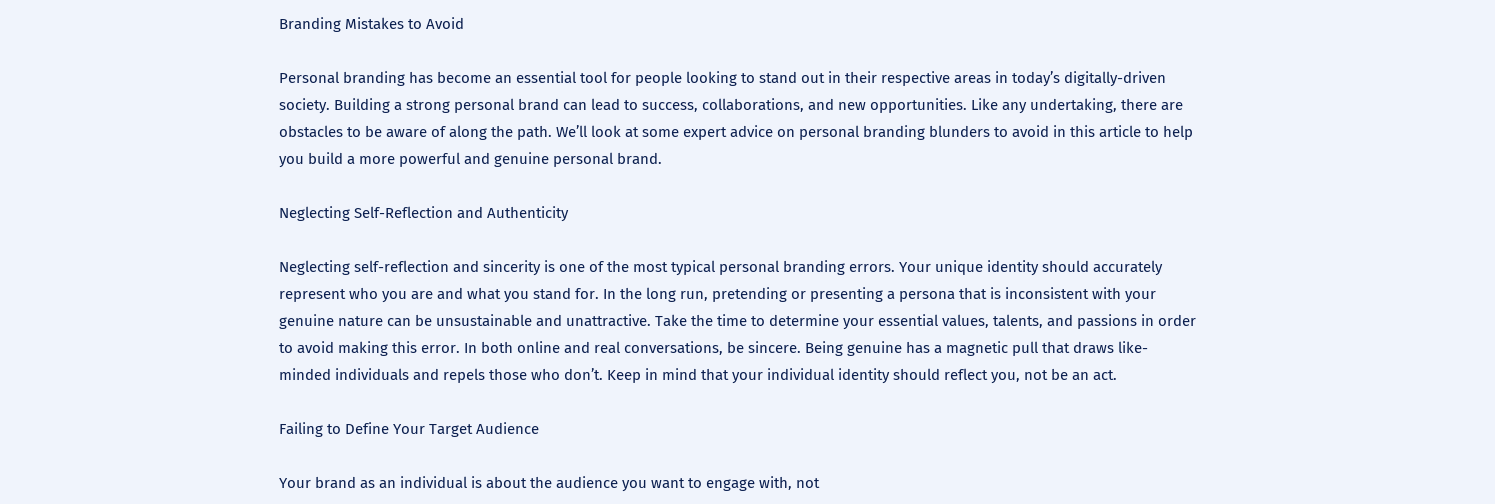Branding Mistakes to Avoid

Personal branding has become an essential tool for people looking to stand out in their respective areas in today’s digitally-driven society. Building a strong personal brand can lead to success, collaborations, and new opportunities. Like any undertaking, there are obstacles to be aware of along the path. We’ll look at some expert advice on personal branding blunders to avoid in this article to help you build a more powerful and genuine personal brand.

Neglecting Self-Reflection and Authenticity

Neglecting self-reflection and sincerity is one of the most typical personal branding errors. Your unique identity should accurately represent who you are and what you stand for. In the long run, pretending or presenting a persona that is inconsistent with your genuine nature can be unsustainable and unattractive. Take the time to determine your essential values, talents, and passions in order to avoid making this error. In both online and real conversations, be sincere. Being genuine has a magnetic pull that draws like-minded individuals and repels those who don’t. Keep in mind that your individual identity should reflect you, not be an act.

Failing to Define Your Target Audience

Your brand as an individual is about the audience you want to engage with, not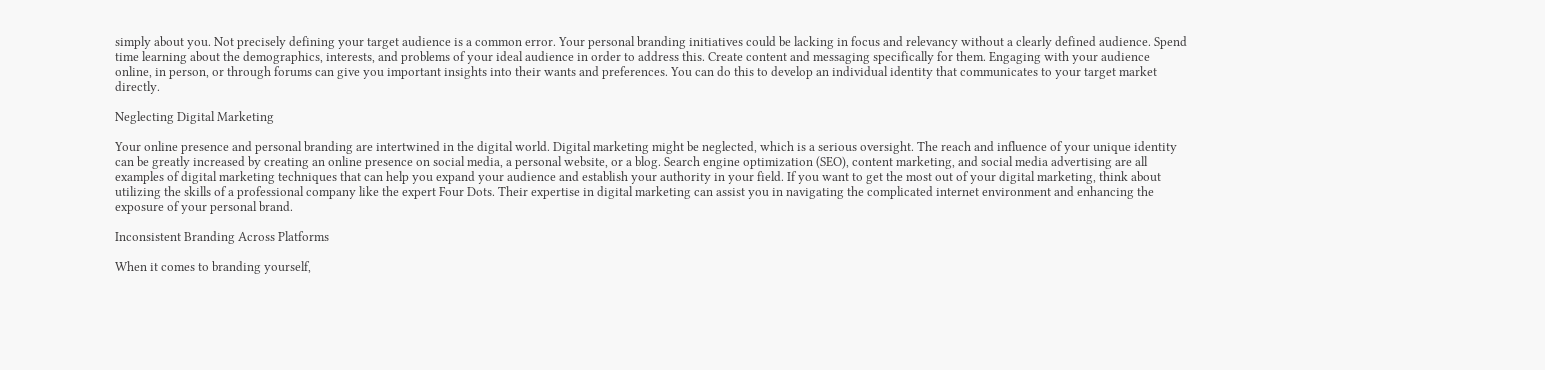simply about you. Not precisely defining your target audience is a common error. Your personal branding initiatives could be lacking in focus and relevancy without a clearly defined audience. Spend time learning about the demographics, interests, and problems of your ideal audience in order to address this. Create content and messaging specifically for them. Engaging with your audience online, in person, or through forums can give you important insights into their wants and preferences. You can do this to develop an individual identity that communicates to your target market directly.

Neglecting Digital Marketing

Your online presence and personal branding are intertwined in the digital world. Digital marketing might be neglected, which is a serious oversight. The reach and influence of your unique identity can be greatly increased by creating an online presence on social media, a personal website, or a blog. Search engine optimization (SEO), content marketing, and social media advertising are all examples of digital marketing techniques that can help you expand your audience and establish your authority in your field. If you want to get the most out of your digital marketing, think about utilizing the skills of a professional company like the expert Four Dots. Their expertise in digital marketing can assist you in navigating the complicated internet environment and enhancing the exposure of your personal brand.

Inconsistent Branding Across Platforms

When it comes to branding yourself,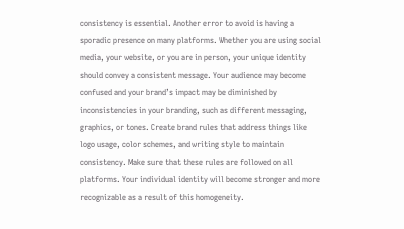consistency is essential. Another error to avoid is having a sporadic presence on many platforms. Whether you are using social media, your website, or you are in person, your unique identity should convey a consistent message. Your audience may become confused and your brand’s impact may be diminished by inconsistencies in your branding, such as different messaging, graphics, or tones. Create brand rules that address things like logo usage, color schemes, and writing style to maintain consistency. Make sure that these rules are followed on all platforms. Your individual identity will become stronger and more recognizable as a result of this homogeneity.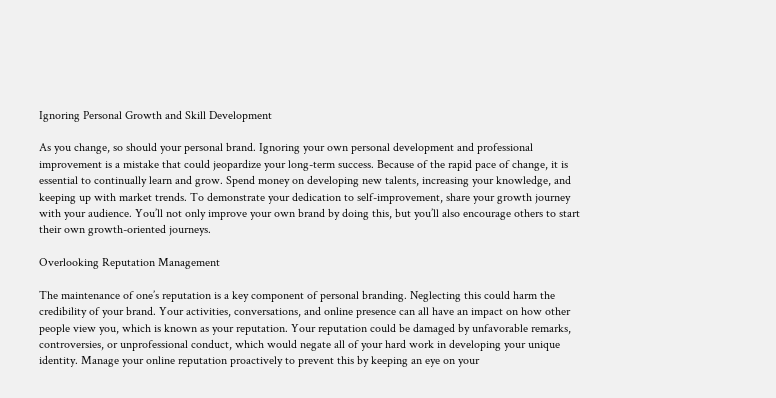Ignoring Personal Growth and Skill Development

As you change, so should your personal brand. Ignoring your own personal development and professional improvement is a mistake that could jeopardize your long-term success. Because of the rapid pace of change, it is essential to continually learn and grow. Spend money on developing new talents, increasing your knowledge, and keeping up with market trends. To demonstrate your dedication to self-improvement, share your growth journey with your audience. You’ll not only improve your own brand by doing this, but you’ll also encourage others to start their own growth-oriented journeys.

Overlooking Reputation Management

The maintenance of one’s reputation is a key component of personal branding. Neglecting this could harm the credibility of your brand. Your activities, conversations, and online presence can all have an impact on how other people view you, which is known as your reputation. Your reputation could be damaged by unfavorable remarks, controversies, or unprofessional conduct, which would negate all of your hard work in developing your unique identity. Manage your online reputation proactively to prevent this by keeping an eye on your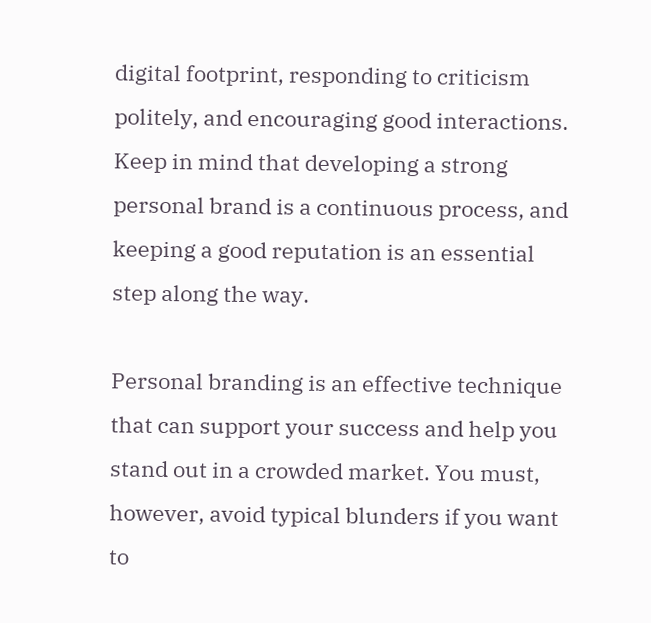digital footprint, responding to criticism politely, and encouraging good interactions. Keep in mind that developing a strong personal brand is a continuous process, and keeping a good reputation is an essential step along the way.

Personal branding is an effective technique that can support your success and help you stand out in a crowded market. You must, however, avoid typical blunders if you want to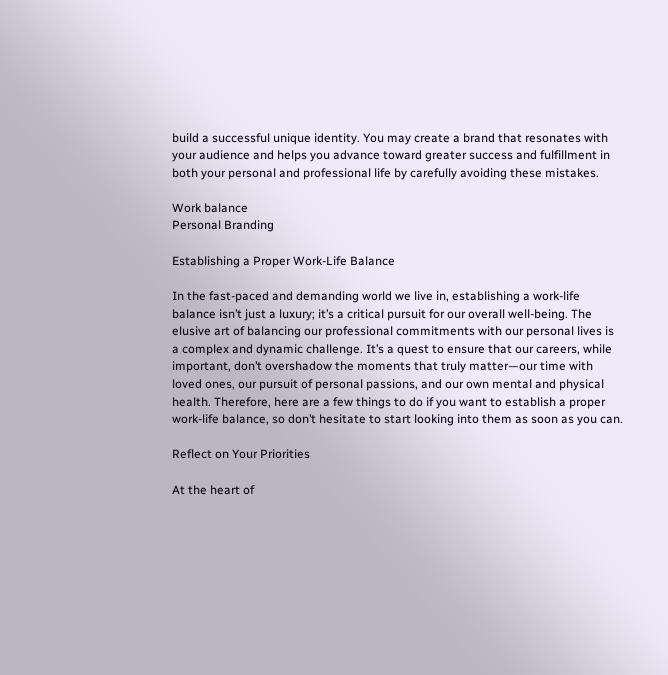build a successful unique identity. You may create a brand that resonates with your audience and helps you advance toward greater success and fulfillment in both your personal and professional life by carefully avoiding these mistakes.

Work balance
Personal Branding

Establishing a Proper Work-Life Balance

In the fast-paced and demanding world we live in, establishing a work-life balance isn’t just a luxury; it’s a critical pursuit for our overall well-being. The elusive art of balancing our professional commitments with our personal lives is a complex and dynamic challenge. It’s a quest to ensure that our careers, while important, don’t overshadow the moments that truly matter—our time with loved ones, our pursuit of personal passions, and our own mental and physical health. Therefore, here are a few things to do if you want to establish a proper work-life balance, so don’t hesitate to start looking into them as soon as you can.

Reflect on Your Priorities

At the heart of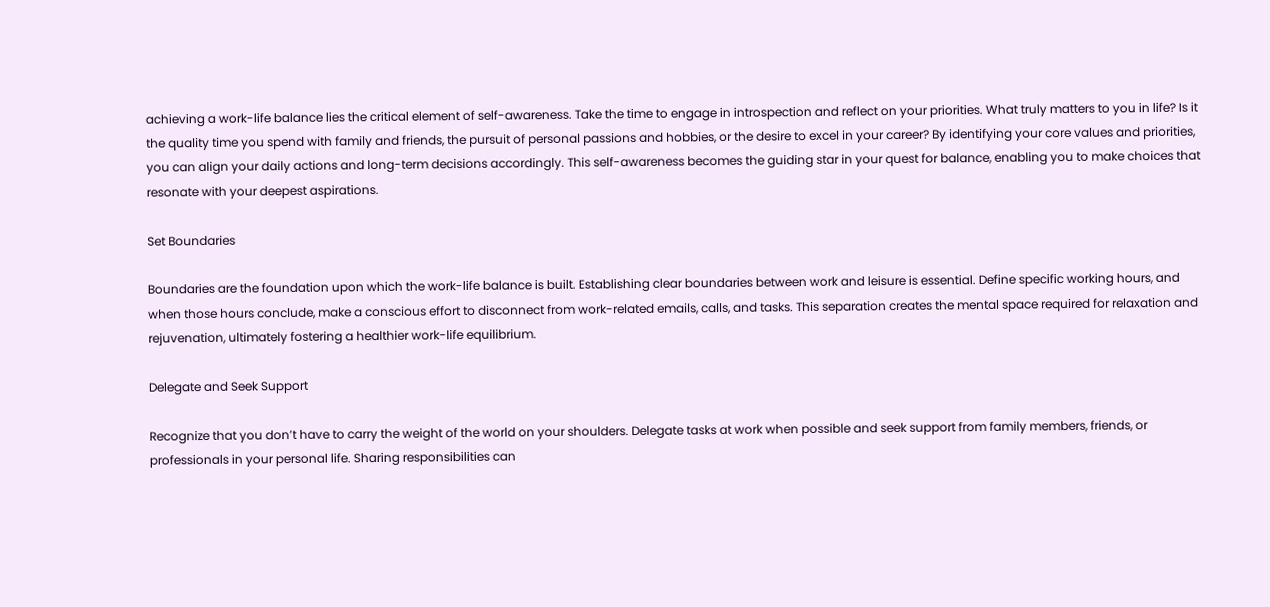achieving a work-life balance lies the critical element of self-awareness. Take the time to engage in introspection and reflect on your priorities. What truly matters to you in life? Is it the quality time you spend with family and friends, the pursuit of personal passions and hobbies, or the desire to excel in your career? By identifying your core values and priorities, you can align your daily actions and long-term decisions accordingly. This self-awareness becomes the guiding star in your quest for balance, enabling you to make choices that resonate with your deepest aspirations.

Set Boundaries

Boundaries are the foundation upon which the work-life balance is built. Establishing clear boundaries between work and leisure is essential. Define specific working hours, and when those hours conclude, make a conscious effort to disconnect from work-related emails, calls, and tasks. This separation creates the mental space required for relaxation and rejuvenation, ultimately fostering a healthier work-life equilibrium.

Delegate and Seek Support

Recognize that you don’t have to carry the weight of the world on your shoulders. Delegate tasks at work when possible and seek support from family members, friends, or professionals in your personal life. Sharing responsibilities can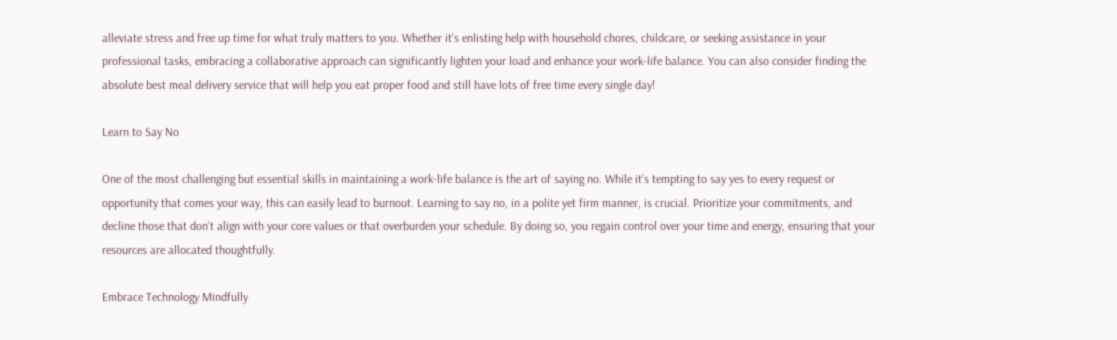alleviate stress and free up time for what truly matters to you. Whether it’s enlisting help with household chores, childcare, or seeking assistance in your professional tasks, embracing a collaborative approach can significantly lighten your load and enhance your work-life balance. You can also consider finding the absolute best meal delivery service that will help you eat proper food and still have lots of free time every single day!

Learn to Say No

One of the most challenging but essential skills in maintaining a work-life balance is the art of saying no. While it’s tempting to say yes to every request or opportunity that comes your way, this can easily lead to burnout. Learning to say no, in a polite yet firm manner, is crucial. Prioritize your commitments, and decline those that don’t align with your core values or that overburden your schedule. By doing so, you regain control over your time and energy, ensuring that your resources are allocated thoughtfully.

Embrace Technology Mindfully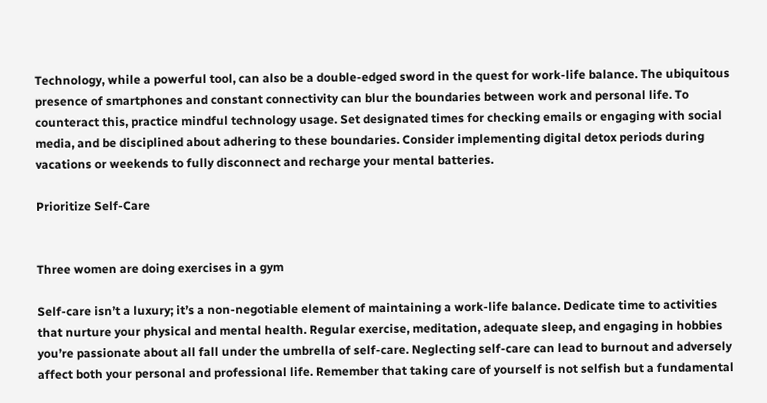Technology, while a powerful tool, can also be a double-edged sword in the quest for work-life balance. The ubiquitous presence of smartphones and constant connectivity can blur the boundaries between work and personal life. To counteract this, practice mindful technology usage. Set designated times for checking emails or engaging with social media, and be disciplined about adhering to these boundaries. Consider implementing digital detox periods during vacations or weekends to fully disconnect and recharge your mental batteries.

Prioritize Self-Care


Three women are doing exercises in a gym

Self-care isn’t a luxury; it’s a non-negotiable element of maintaining a work-life balance. Dedicate time to activities that nurture your physical and mental health. Regular exercise, meditation, adequate sleep, and engaging in hobbies you’re passionate about all fall under the umbrella of self-care. Neglecting self-care can lead to burnout and adversely affect both your personal and professional life. Remember that taking care of yourself is not selfish but a fundamental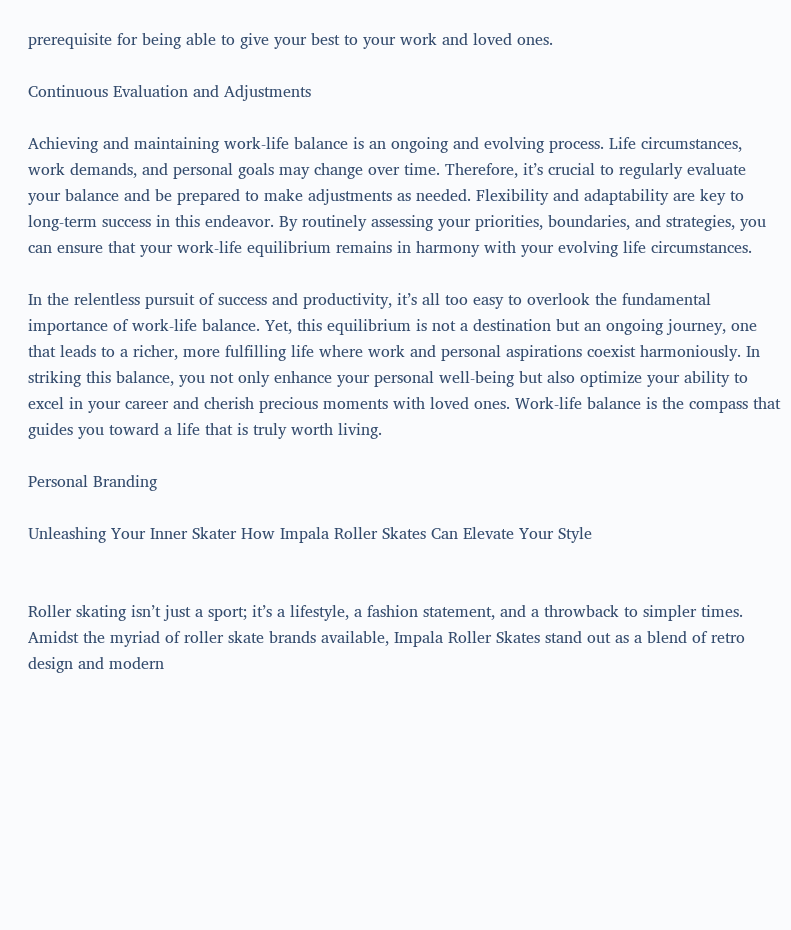prerequisite for being able to give your best to your work and loved ones.

Continuous Evaluation and Adjustments

Achieving and maintaining work-life balance is an ongoing and evolving process. Life circumstances, work demands, and personal goals may change over time. Therefore, it’s crucial to regularly evaluate your balance and be prepared to make adjustments as needed. Flexibility and adaptability are key to long-term success in this endeavor. By routinely assessing your priorities, boundaries, and strategies, you can ensure that your work-life equilibrium remains in harmony with your evolving life circumstances.

In the relentless pursuit of success and productivity, it’s all too easy to overlook the fundamental importance of work-life balance. Yet, this equilibrium is not a destination but an ongoing journey, one that leads to a richer, more fulfilling life where work and personal aspirations coexist harmoniously. In striking this balance, you not only enhance your personal well-being but also optimize your ability to excel in your career and cherish precious moments with loved ones. Work-life balance is the compass that guides you toward a life that is truly worth living.

Personal Branding

Unleashing Your Inner Skater How Impala Roller Skates Can Elevate Your Style


Roller skating isn’t just a sport; it’s a lifestyle, a fashion statement, and a throwback to simpler times. Amidst the myriad of roller skate brands available, Impala Roller Skates stand out as a blend of retro design and modern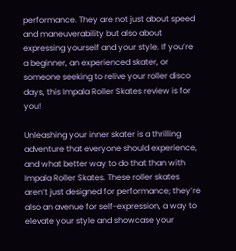performance. They are not just about speed and maneuverability but also about expressing yourself and your style. If you’re a beginner, an experienced skater, or someone seeking to relive your roller disco days, this Impala Roller Skates review is for you!

Unleashing your inner skater is a thrilling adventure that everyone should experience, and what better way to do that than with Impala Roller Skates. These roller skates aren’t just designed for performance; they’re also an avenue for self-expression, a way to elevate your style and showcase your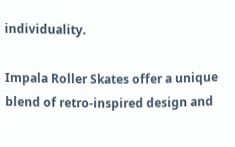individuality.

Impala Roller Skates offer a unique blend of retro-inspired design and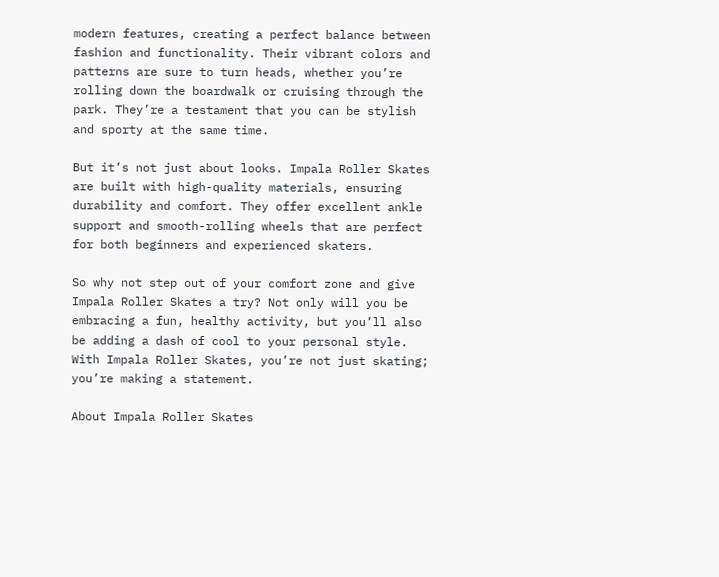modern features, creating a perfect balance between fashion and functionality. Their vibrant colors and patterns are sure to turn heads, whether you’re rolling down the boardwalk or cruising through the park. They’re a testament that you can be stylish and sporty at the same time.

But it’s not just about looks. Impala Roller Skates are built with high-quality materials, ensuring durability and comfort. They offer excellent ankle support and smooth-rolling wheels that are perfect for both beginners and experienced skaters.

So why not step out of your comfort zone and give Impala Roller Skates a try? Not only will you be embracing a fun, healthy activity, but you’ll also be adding a dash of cool to your personal style. With Impala Roller Skates, you’re not just skating; you’re making a statement.

About Impala Roller Skates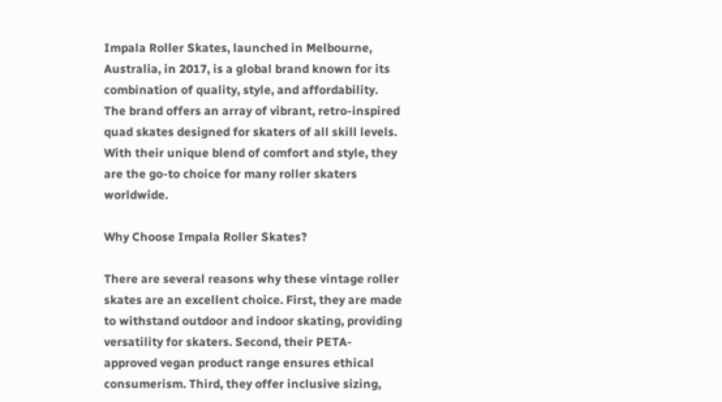Impala Roller Skates, launched in Melbourne, Australia, in 2017, is a global brand known for its combination of quality, style, and affordability. The brand offers an array of vibrant, retro-inspired quad skates designed for skaters of all skill levels. With their unique blend of comfort and style, they are the go-to choice for many roller skaters worldwide.

Why Choose Impala Roller Skates?

There are several reasons why these vintage roller skates are an excellent choice. First, they are made to withstand outdoor and indoor skating, providing versatility for skaters. Second, their PETA-approved vegan product range ensures ethical consumerism. Third, they offer inclusive sizing,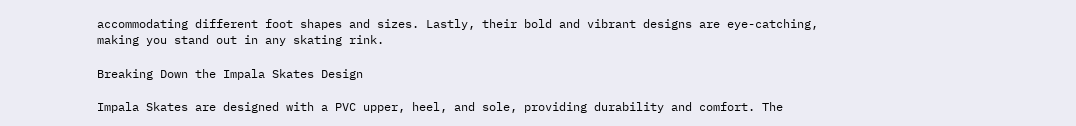accommodating different foot shapes and sizes. Lastly, their bold and vibrant designs are eye-catching, making you stand out in any skating rink.

Breaking Down the Impala Skates Design

Impala Skates are designed with a PVC upper, heel, and sole, providing durability and comfort. The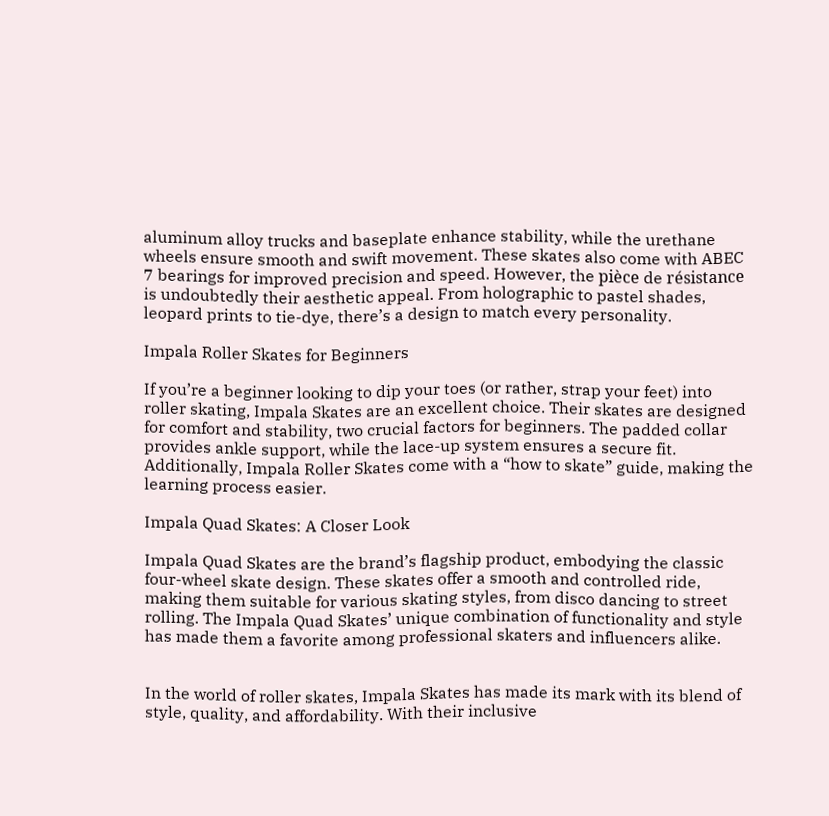aluminum alloy trucks and baseplate enhance stability, while the urethane wheels ensure smooth and swift movement. These skates also come with ABEC 7 bearings for improved precision and speed. However, the pièce de résistance is undoubtedly their aesthetic appeal. From holographic to pastel shades, leopard prints to tie-dye, there’s a design to match every personality.

Impala Roller Skates for Beginners

If you’re a beginner looking to dip your toes (or rather, strap your feet) into roller skating, Impala Skates are an excellent choice. Their skates are designed for comfort and stability, two crucial factors for beginners. The padded collar provides ankle support, while the lace-up system ensures a secure fit. Additionally, Impala Roller Skates come with a “how to skate” guide, making the learning process easier.

Impala Quad Skates: A Closer Look

Impala Quad Skates are the brand’s flagship product, embodying the classic four-wheel skate design. These skates offer a smooth and controlled ride, making them suitable for various skating styles, from disco dancing to street rolling. The Impala Quad Skates’ unique combination of functionality and style has made them a favorite among professional skaters and influencers alike.


In the world of roller skates, Impala Skates has made its mark with its blend of style, quality, and affordability. With their inclusive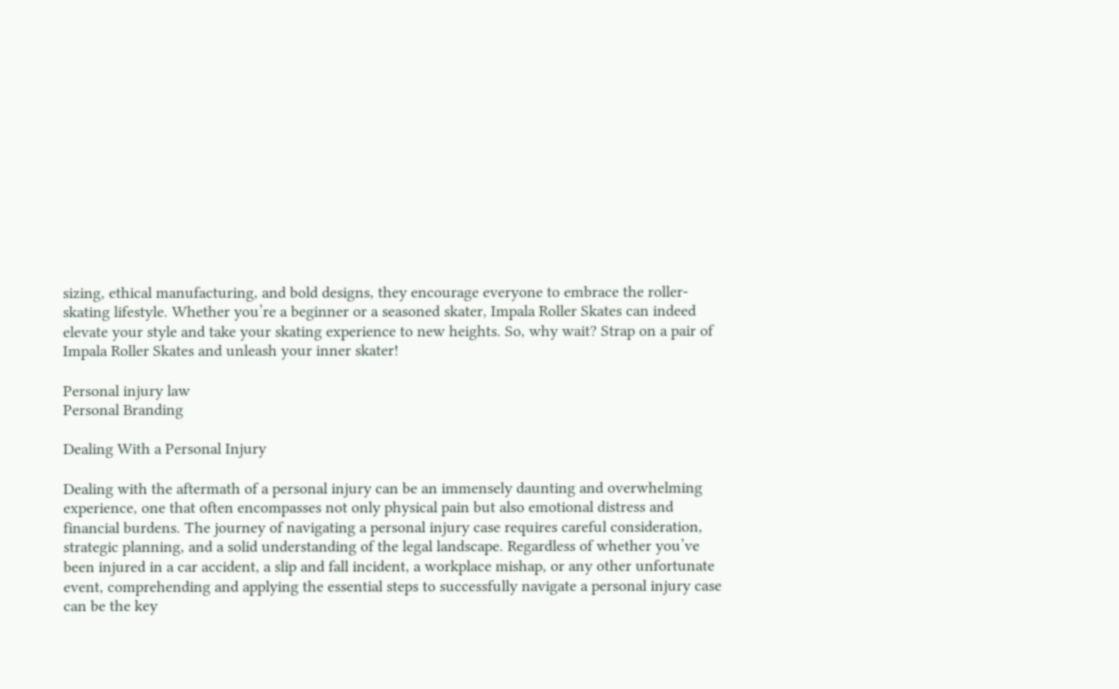sizing, ethical manufacturing, and bold designs, they encourage everyone to embrace the roller-skating lifestyle. Whether you’re a beginner or a seasoned skater, Impala Roller Skates can indeed elevate your style and take your skating experience to new heights. So, why wait? Strap on a pair of Impala Roller Skates and unleash your inner skater!

Personal injury law
Personal Branding

Dealing With a Personal Injury

Dealing with the aftermath of a personal injury can be an immensely daunting and overwhelming experience, one that often encompasses not only physical pain but also emotional distress and financial burdens. The journey of navigating a personal injury case requires careful consideration, strategic planning, and a solid understanding of the legal landscape. Regardless of whether you’ve been injured in a car accident, a slip and fall incident, a workplace mishap, or any other unfortunate event, comprehending and applying the essential steps to successfully navigate a personal injury case can be the key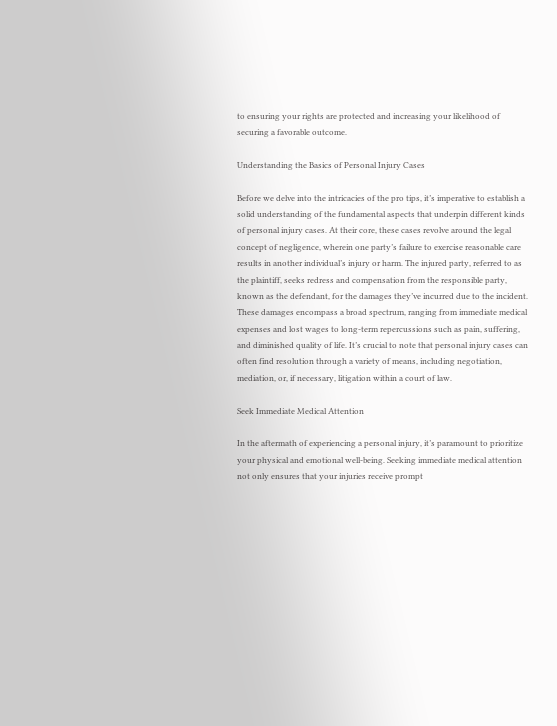to ensuring your rights are protected and increasing your likelihood of securing a favorable outcome.

Understanding the Basics of Personal Injury Cases

Before we delve into the intricacies of the pro tips, it’s imperative to establish a solid understanding of the fundamental aspects that underpin different kinds of personal injury cases. At their core, these cases revolve around the legal concept of negligence, wherein one party’s failure to exercise reasonable care results in another individual’s injury or harm. The injured party, referred to as the plaintiff, seeks redress and compensation from the responsible party, known as the defendant, for the damages they’ve incurred due to the incident. These damages encompass a broad spectrum, ranging from immediate medical expenses and lost wages to long-term repercussions such as pain, suffering, and diminished quality of life. It’s crucial to note that personal injury cases can often find resolution through a variety of means, including negotiation, mediation, or, if necessary, litigation within a court of law.

Seek Immediate Medical Attention

In the aftermath of experiencing a personal injury, it’s paramount to prioritize your physical and emotional well-being. Seeking immediate medical attention not only ensures that your injuries receive prompt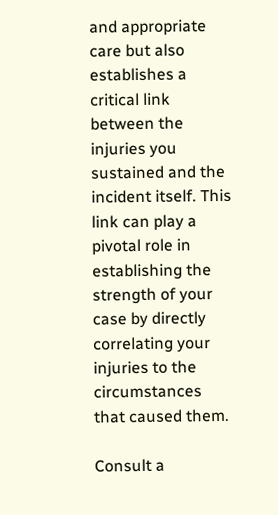and appropriate care but also establishes a critical link between the injuries you sustained and the incident itself. This link can play a pivotal role in establishing the strength of your case by directly correlating your injuries to the circumstances that caused them.

Consult a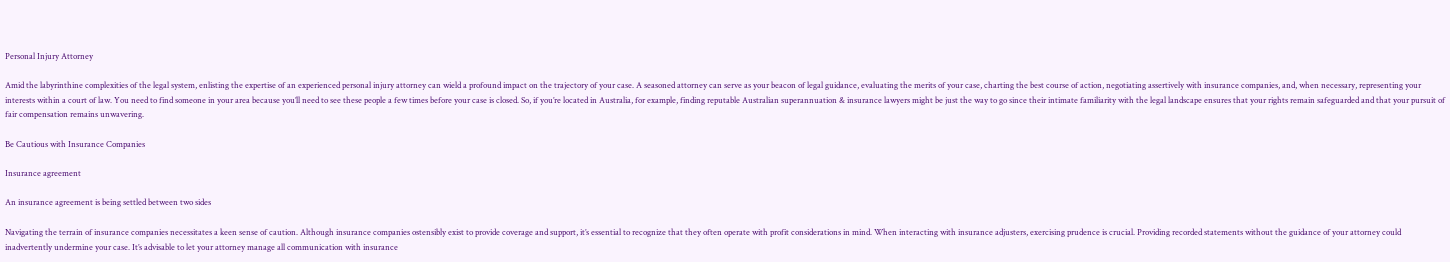Personal Injury Attorney

Amid the labyrinthine complexities of the legal system, enlisting the expertise of an experienced personal injury attorney can wield a profound impact on the trajectory of your case. A seasoned attorney can serve as your beacon of legal guidance, evaluating the merits of your case, charting the best course of action, negotiating assertively with insurance companies, and, when necessary, representing your interests within a court of law. You need to find someone in your area because you’ll need to see these people a few times before your case is closed. So, if you’re located in Australia, for example, finding reputable Australian superannuation & insurance lawyers might be just the way to go since their intimate familiarity with the legal landscape ensures that your rights remain safeguarded and that your pursuit of fair compensation remains unwavering.

Be Cautious with Insurance Companies

Insurance agreement

An insurance agreement is being settled between two sides

Navigating the terrain of insurance companies necessitates a keen sense of caution. Although insurance companies ostensibly exist to provide coverage and support, it’s essential to recognize that they often operate with profit considerations in mind. When interacting with insurance adjusters, exercising prudence is crucial. Providing recorded statements without the guidance of your attorney could inadvertently undermine your case. It’s advisable to let your attorney manage all communication with insurance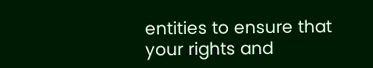entities to ensure that your rights and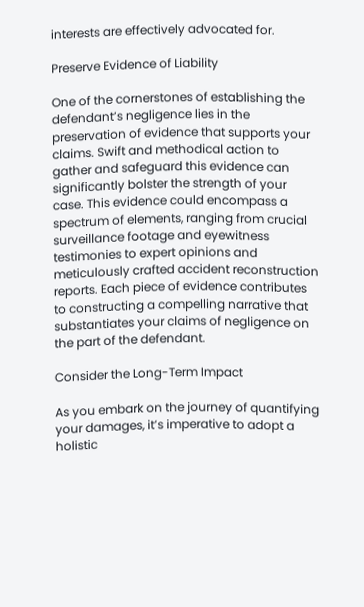interests are effectively advocated for.

Preserve Evidence of Liability

One of the cornerstones of establishing the defendant’s negligence lies in the preservation of evidence that supports your claims. Swift and methodical action to gather and safeguard this evidence can significantly bolster the strength of your case. This evidence could encompass a spectrum of elements, ranging from crucial surveillance footage and eyewitness testimonies to expert opinions and meticulously crafted accident reconstruction reports. Each piece of evidence contributes to constructing a compelling narrative that substantiates your claims of negligence on the part of the defendant.

Consider the Long-Term Impact

As you embark on the journey of quantifying your damages, it’s imperative to adopt a holistic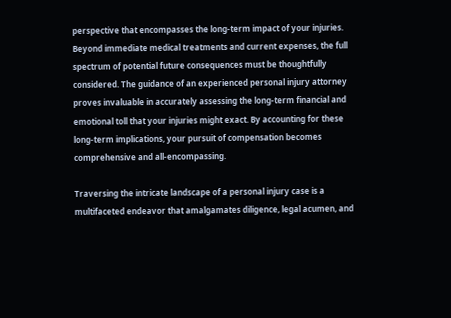perspective that encompasses the long-term impact of your injuries. Beyond immediate medical treatments and current expenses, the full spectrum of potential future consequences must be thoughtfully considered. The guidance of an experienced personal injury attorney proves invaluable in accurately assessing the long-term financial and emotional toll that your injuries might exact. By accounting for these long-term implications, your pursuit of compensation becomes comprehensive and all-encompassing.

Traversing the intricate landscape of a personal injury case is a multifaceted endeavor that amalgamates diligence, legal acumen, and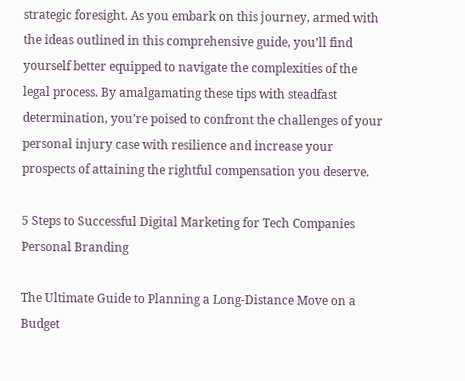strategic foresight. As you embark on this journey, armed with the ideas outlined in this comprehensive guide, you’ll find yourself better equipped to navigate the complexities of the legal process. By amalgamating these tips with steadfast determination, you’re poised to confront the challenges of your personal injury case with resilience and increase your prospects of attaining the rightful compensation you deserve.

5 Steps to Successful Digital Marketing for Tech Companies
Personal Branding

The Ultimate Guide to Planning a Long-Distance Move on a Budget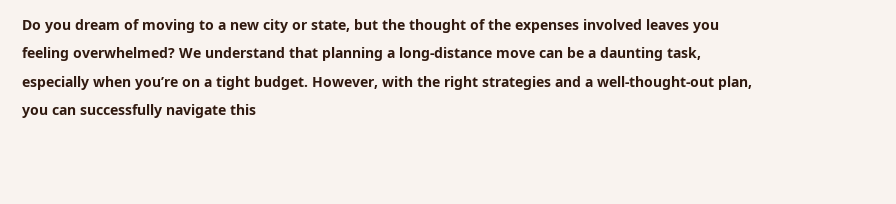Do you dream of moving to a new city or state, but the thought of the expenses involved leaves you feeling overwhelmed? We understand that planning a long-distance move can be a daunting task, especially when you’re on a tight budget. However, with the right strategies and a well-thought-out plan, you can successfully navigate this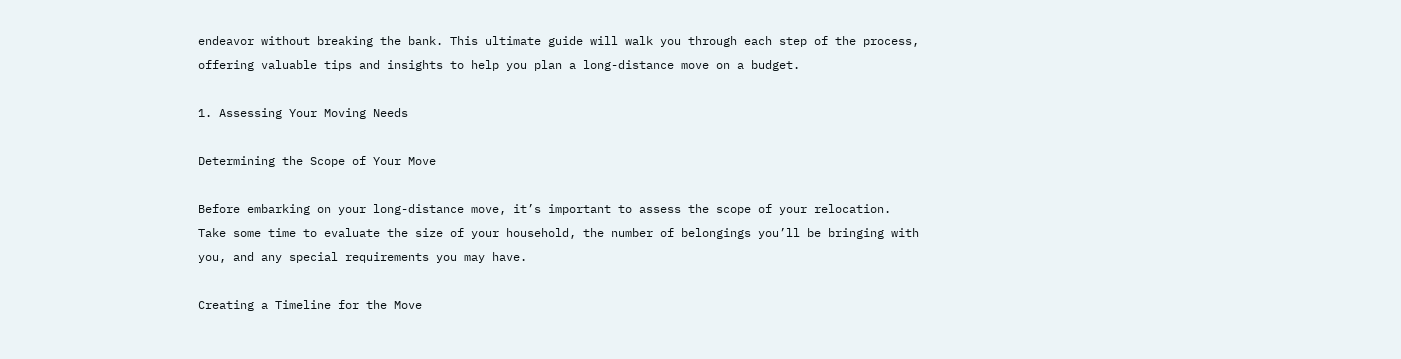endeavor without breaking the bank. This ultimate guide will walk you through each step of the process, offering valuable tips and insights to help you plan a long-distance move on a budget.

1. Assessing Your Moving Needs

Determining the Scope of Your Move

Before embarking on your long-distance move, it’s important to assess the scope of your relocation. Take some time to evaluate the size of your household, the number of belongings you’ll be bringing with you, and any special requirements you may have.

Creating a Timeline for the Move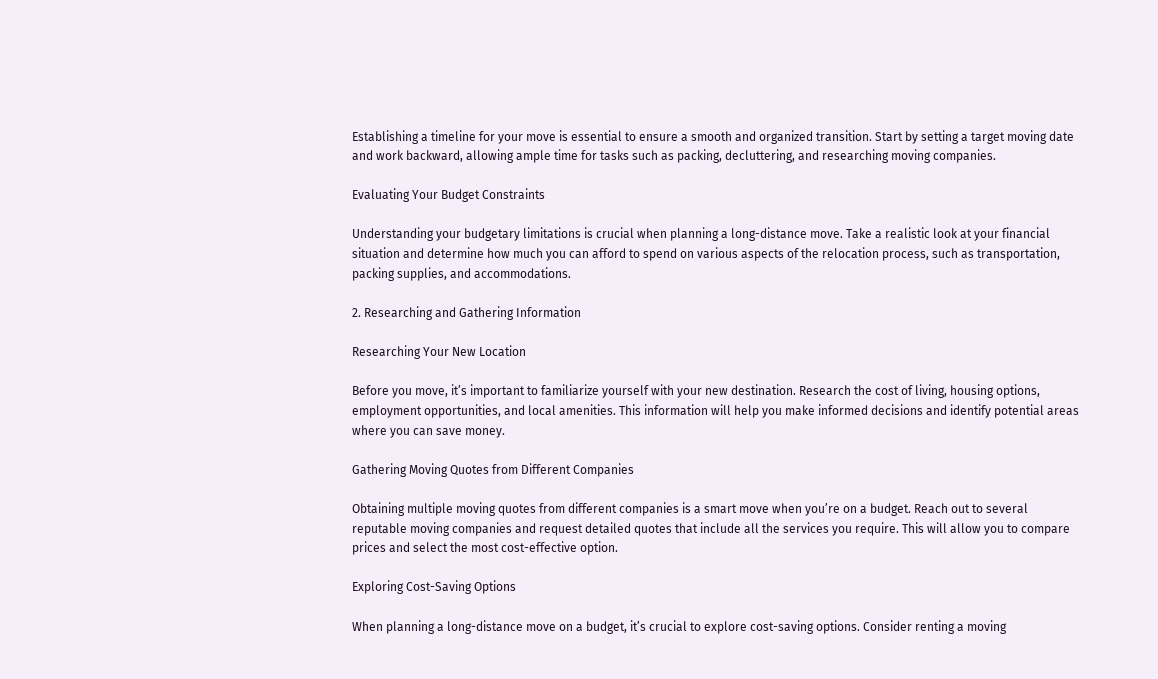Establishing a timeline for your move is essential to ensure a smooth and organized transition. Start by setting a target moving date and work backward, allowing ample time for tasks such as packing, decluttering, and researching moving companies.

Evaluating Your Budget Constraints

Understanding your budgetary limitations is crucial when planning a long-distance move. Take a realistic look at your financial situation and determine how much you can afford to spend on various aspects of the relocation process, such as transportation, packing supplies, and accommodations.

2. Researching and Gathering Information

Researching Your New Location

Before you move, it’s important to familiarize yourself with your new destination. Research the cost of living, housing options, employment opportunities, and local amenities. This information will help you make informed decisions and identify potential areas where you can save money.

Gathering Moving Quotes from Different Companies

Obtaining multiple moving quotes from different companies is a smart move when you’re on a budget. Reach out to several reputable moving companies and request detailed quotes that include all the services you require. This will allow you to compare prices and select the most cost-effective option.

Exploring Cost-Saving Options

When planning a long-distance move on a budget, it’s crucial to explore cost-saving options. Consider renting a moving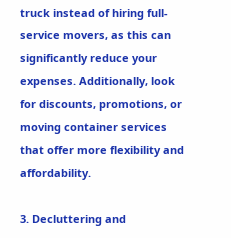truck instead of hiring full-service movers, as this can significantly reduce your expenses. Additionally, look for discounts, promotions, or moving container services that offer more flexibility and affordability.

3. Decluttering and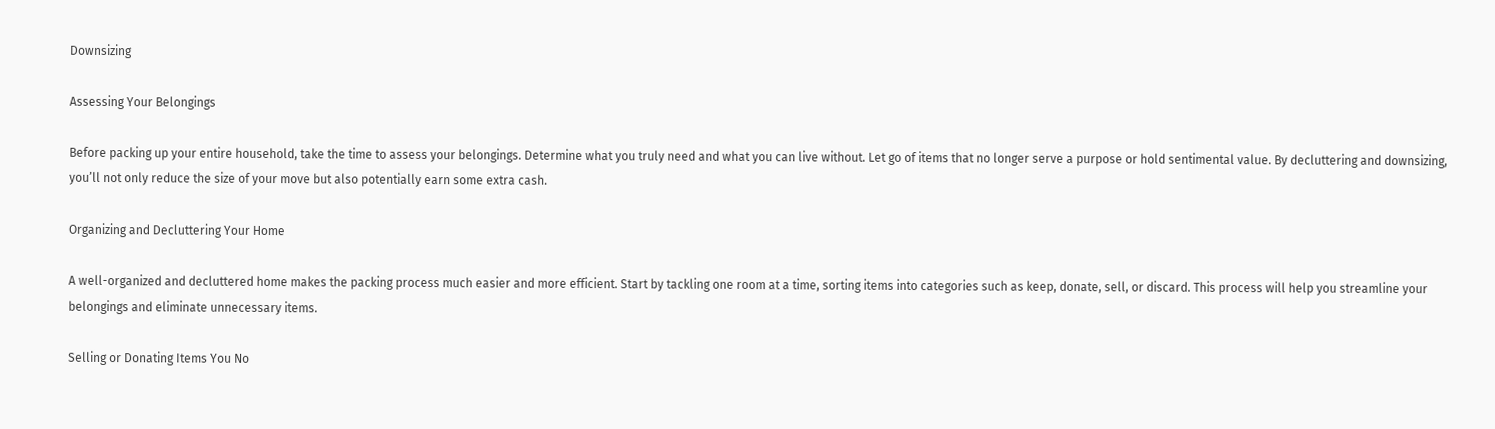Downsizing

Assessing Your Belongings

Before packing up your entire household, take the time to assess your belongings. Determine what you truly need and what you can live without. Let go of items that no longer serve a purpose or hold sentimental value. By decluttering and downsizing, you’ll not only reduce the size of your move but also potentially earn some extra cash.

Organizing and Decluttering Your Home

A well-organized and decluttered home makes the packing process much easier and more efficient. Start by tackling one room at a time, sorting items into categories such as keep, donate, sell, or discard. This process will help you streamline your belongings and eliminate unnecessary items.

Selling or Donating Items You No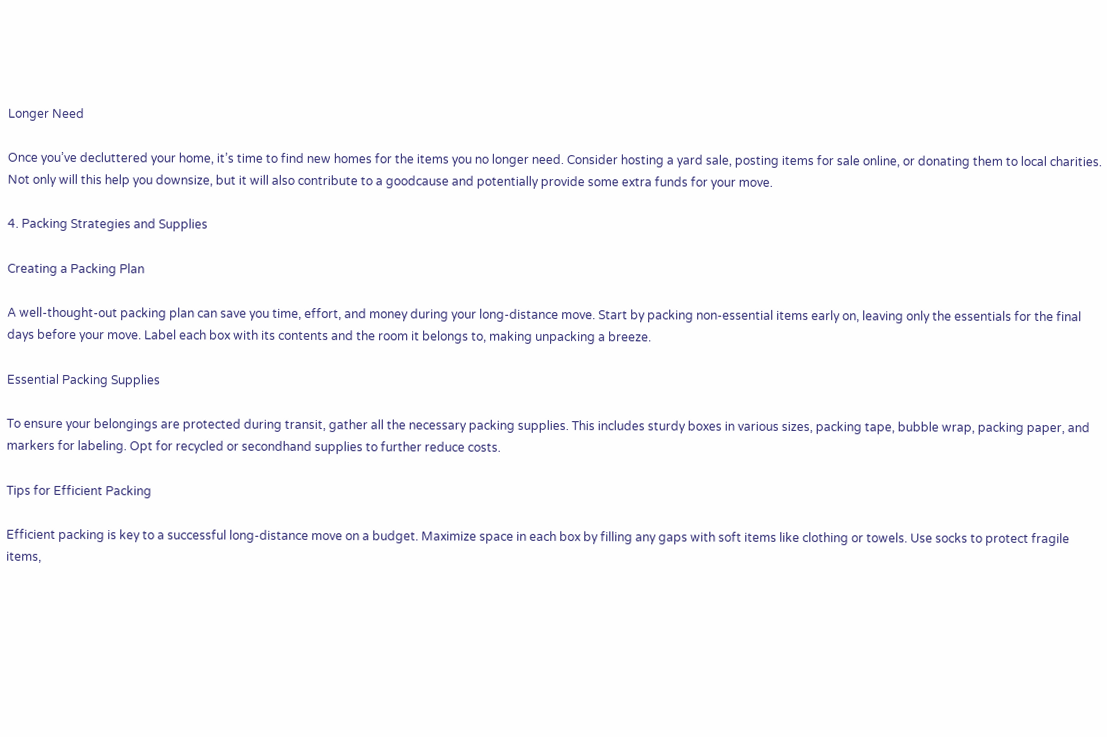Longer Need

Once you’ve decluttered your home, it’s time to find new homes for the items you no longer need. Consider hosting a yard sale, posting items for sale online, or donating them to local charities. Not only will this help you downsize, but it will also contribute to a goodcause and potentially provide some extra funds for your move.

4. Packing Strategies and Supplies

Creating a Packing Plan

A well-thought-out packing plan can save you time, effort, and money during your long-distance move. Start by packing non-essential items early on, leaving only the essentials for the final days before your move. Label each box with its contents and the room it belongs to, making unpacking a breeze.

Essential Packing Supplies

To ensure your belongings are protected during transit, gather all the necessary packing supplies. This includes sturdy boxes in various sizes, packing tape, bubble wrap, packing paper, and markers for labeling. Opt for recycled or secondhand supplies to further reduce costs.

Tips for Efficient Packing

Efficient packing is key to a successful long-distance move on a budget. Maximize space in each box by filling any gaps with soft items like clothing or towels. Use socks to protect fragile items,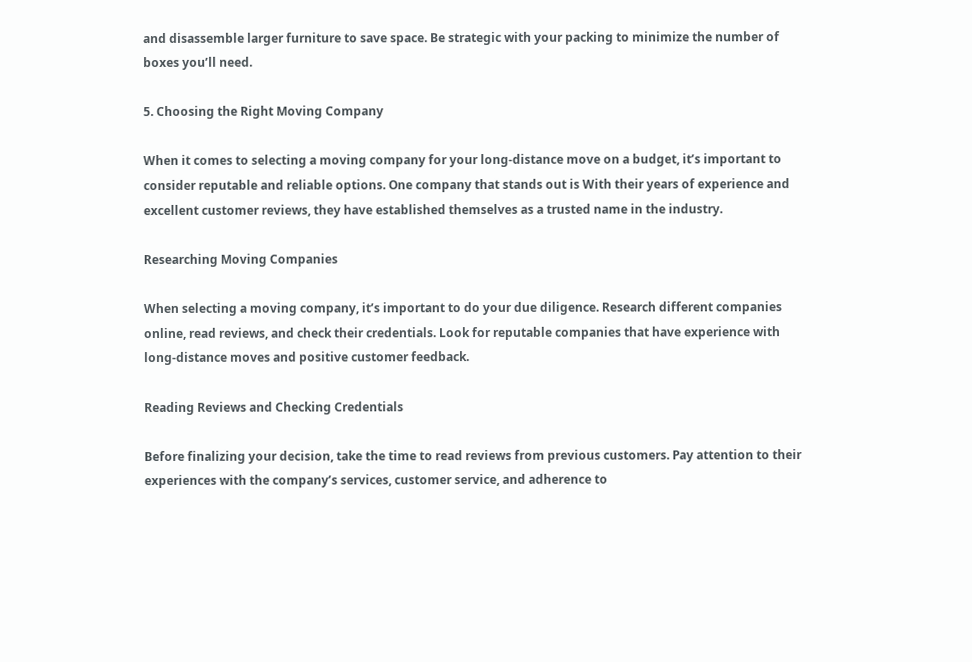and disassemble larger furniture to save space. Be strategic with your packing to minimize the number of boxes you’ll need.

5. Choosing the Right Moving Company

When it comes to selecting a moving company for your long-distance move on a budget, it’s important to consider reputable and reliable options. One company that stands out is With their years of experience and excellent customer reviews, they have established themselves as a trusted name in the industry.

Researching Moving Companies

When selecting a moving company, it’s important to do your due diligence. Research different companies online, read reviews, and check their credentials. Look for reputable companies that have experience with long-distance moves and positive customer feedback.

Reading Reviews and Checking Credentials

Before finalizing your decision, take the time to read reviews from previous customers. Pay attention to their experiences with the company’s services, customer service, and adherence to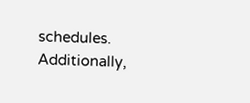schedules. Additionally,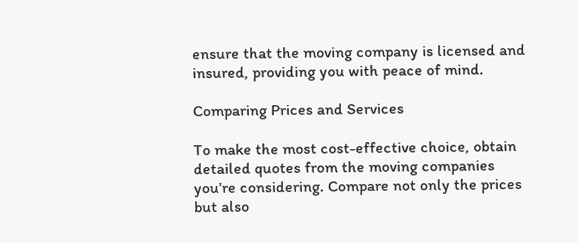ensure that the moving company is licensed and insured, providing you with peace of mind.

Comparing Prices and Services

To make the most cost-effective choice, obtain detailed quotes from the moving companies you’re considering. Compare not only the prices but also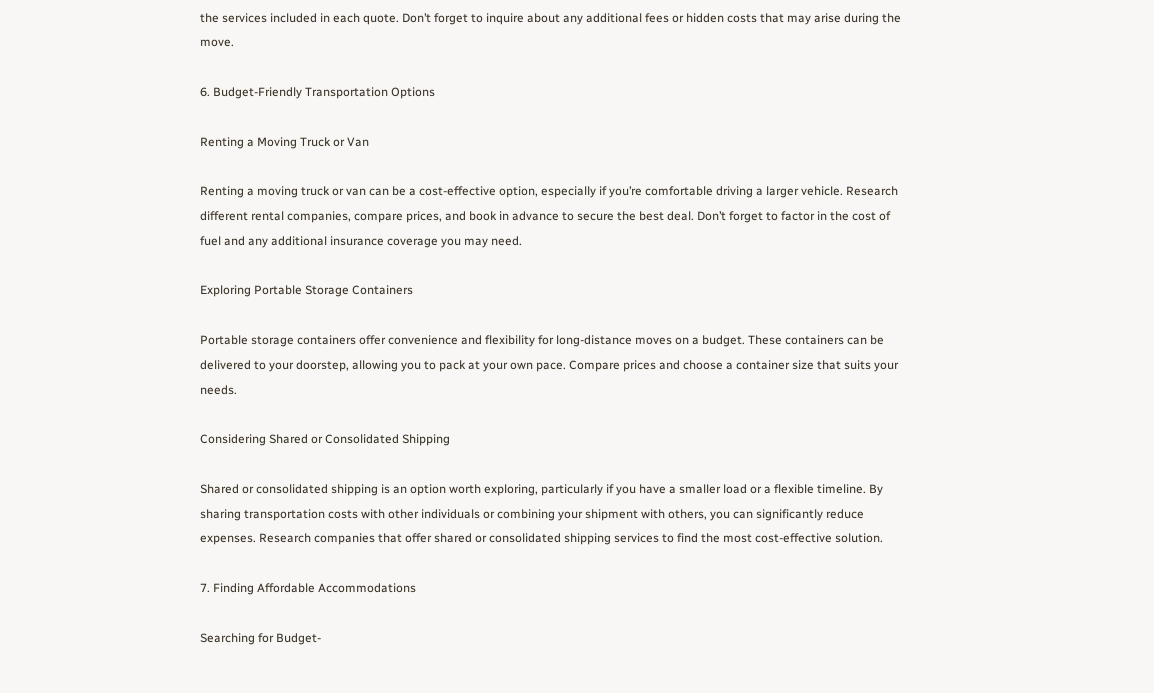the services included in each quote. Don’t forget to inquire about any additional fees or hidden costs that may arise during the move.

6. Budget-Friendly Transportation Options

Renting a Moving Truck or Van

Renting a moving truck or van can be a cost-effective option, especially if you’re comfortable driving a larger vehicle. Research different rental companies, compare prices, and book in advance to secure the best deal. Don’t forget to factor in the cost of fuel and any additional insurance coverage you may need.

Exploring Portable Storage Containers

Portable storage containers offer convenience and flexibility for long-distance moves on a budget. These containers can be delivered to your doorstep, allowing you to pack at your own pace. Compare prices and choose a container size that suits your needs.

Considering Shared or Consolidated Shipping

Shared or consolidated shipping is an option worth exploring, particularly if you have a smaller load or a flexible timeline. By sharing transportation costs with other individuals or combining your shipment with others, you can significantly reduce expenses. Research companies that offer shared or consolidated shipping services to find the most cost-effective solution.

7. Finding Affordable Accommodations

Searching for Budget-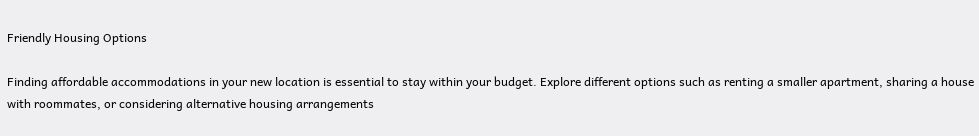Friendly Housing Options

Finding affordable accommodations in your new location is essential to stay within your budget. Explore different options such as renting a smaller apartment, sharing a house with roommates, or considering alternative housing arrangements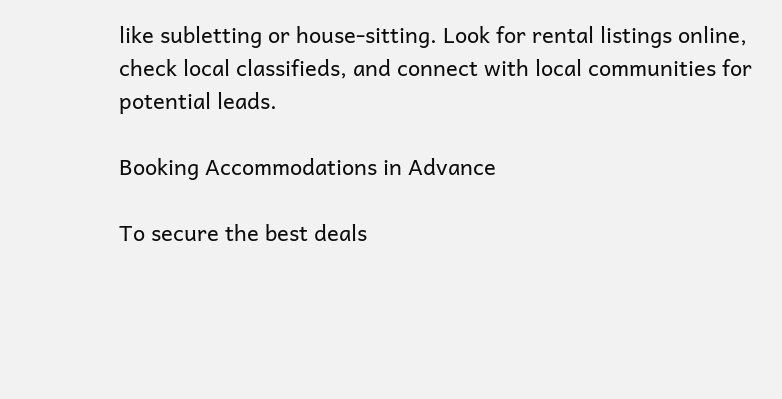like subletting or house-sitting. Look for rental listings online, check local classifieds, and connect with local communities for potential leads.

Booking Accommodations in Advance

To secure the best deals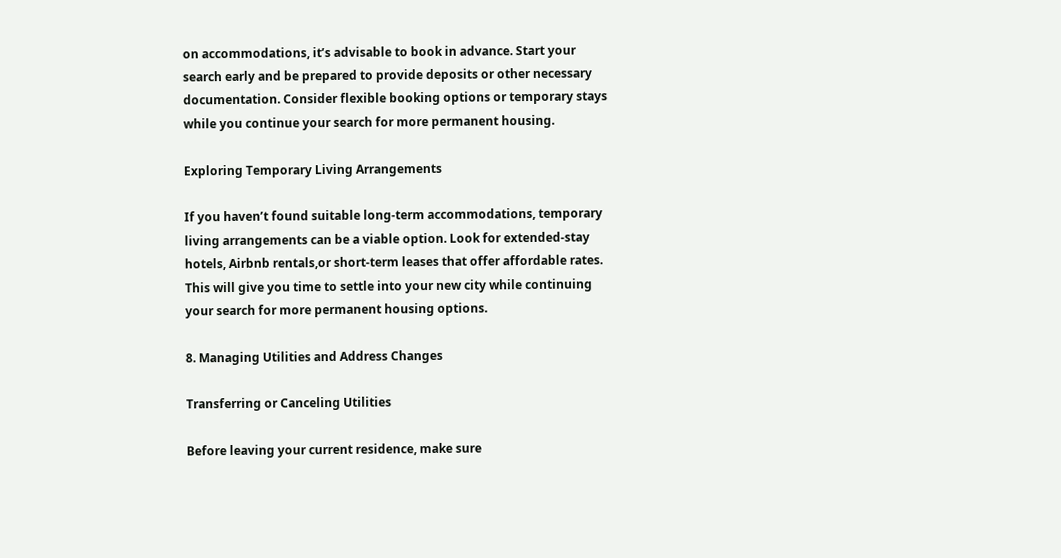on accommodations, it’s advisable to book in advance. Start your search early and be prepared to provide deposits or other necessary documentation. Consider flexible booking options or temporary stays while you continue your search for more permanent housing.

Exploring Temporary Living Arrangements

If you haven’t found suitable long-term accommodations, temporary living arrangements can be a viable option. Look for extended-stay hotels, Airbnb rentals,or short-term leases that offer affordable rates. This will give you time to settle into your new city while continuing your search for more permanent housing options.

8. Managing Utilities and Address Changes

Transferring or Canceling Utilities

Before leaving your current residence, make sure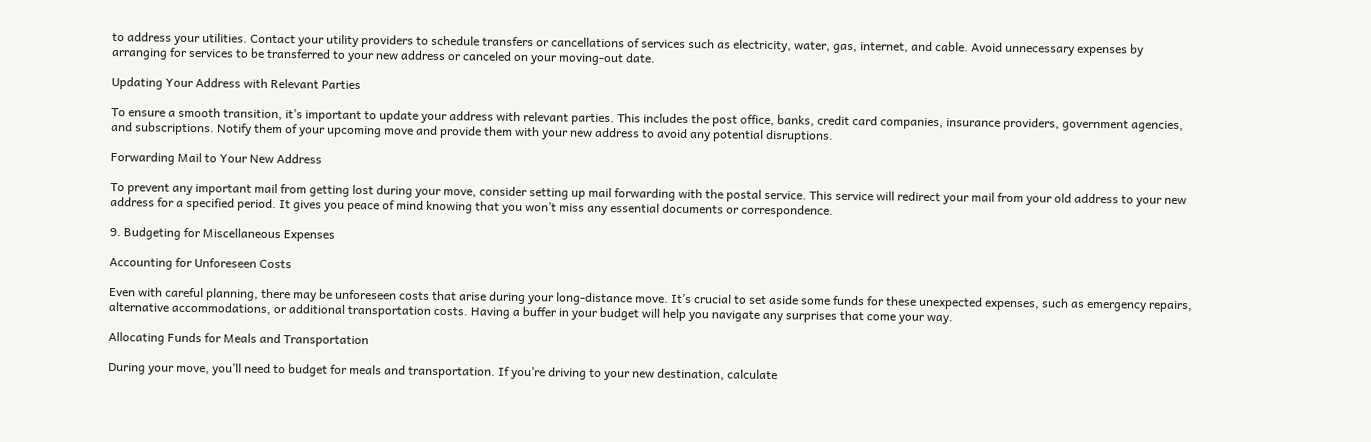to address your utilities. Contact your utility providers to schedule transfers or cancellations of services such as electricity, water, gas, internet, and cable. Avoid unnecessary expenses by arranging for services to be transferred to your new address or canceled on your moving-out date.

Updating Your Address with Relevant Parties

To ensure a smooth transition, it’s important to update your address with relevant parties. This includes the post office, banks, credit card companies, insurance providers, government agencies, and subscriptions. Notify them of your upcoming move and provide them with your new address to avoid any potential disruptions.

Forwarding Mail to Your New Address

To prevent any important mail from getting lost during your move, consider setting up mail forwarding with the postal service. This service will redirect your mail from your old address to your new address for a specified period. It gives you peace of mind knowing that you won’t miss any essential documents or correspondence.

9. Budgeting for Miscellaneous Expenses

Accounting for Unforeseen Costs

Even with careful planning, there may be unforeseen costs that arise during your long-distance move. It’s crucial to set aside some funds for these unexpected expenses, such as emergency repairs, alternative accommodations, or additional transportation costs. Having a buffer in your budget will help you navigate any surprises that come your way.

Allocating Funds for Meals and Transportation

During your move, you’ll need to budget for meals and transportation. If you’re driving to your new destination, calculate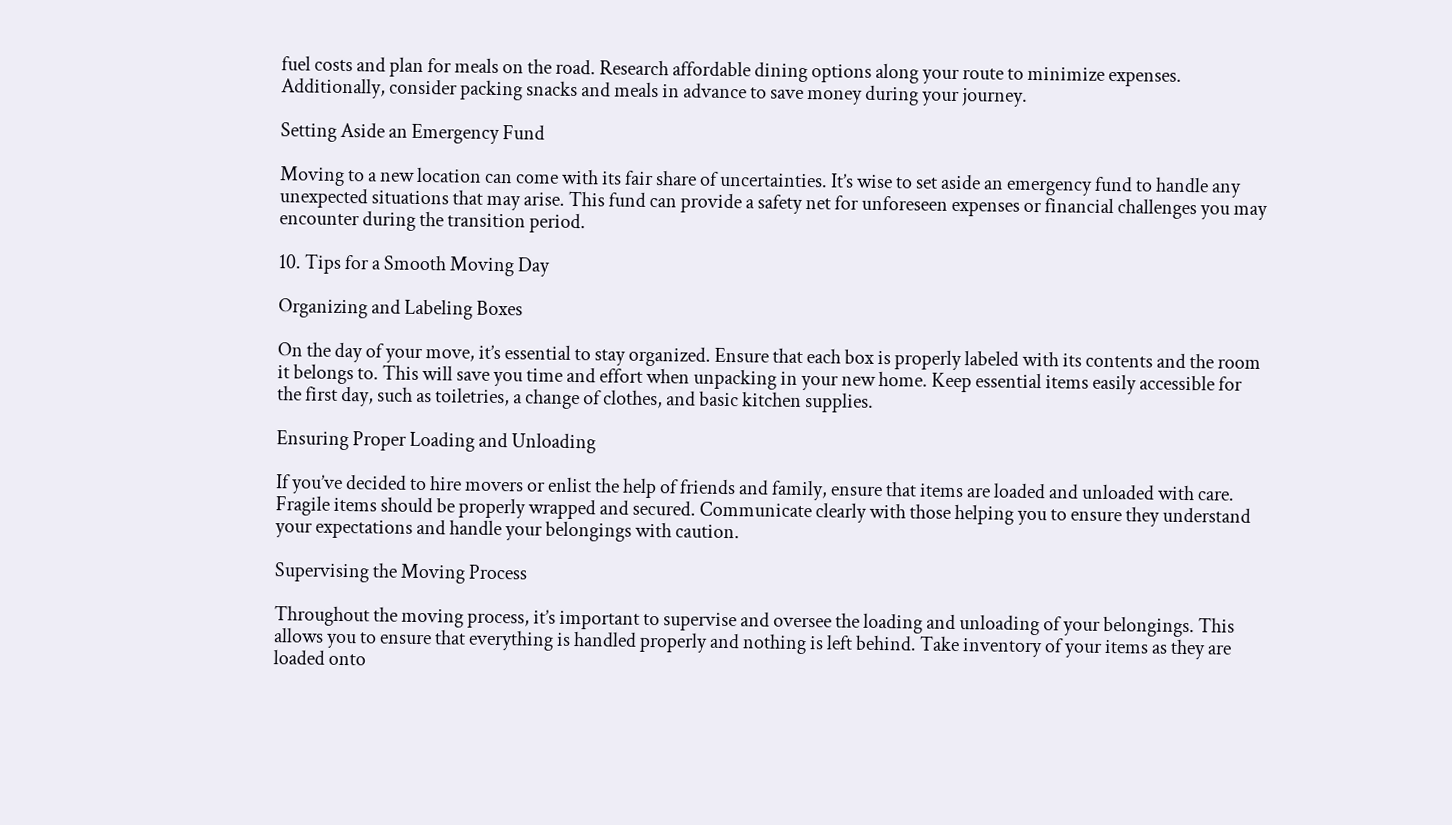fuel costs and plan for meals on the road. Research affordable dining options along your route to minimize expenses. Additionally, consider packing snacks and meals in advance to save money during your journey.

Setting Aside an Emergency Fund

Moving to a new location can come with its fair share of uncertainties. It’s wise to set aside an emergency fund to handle any unexpected situations that may arise. This fund can provide a safety net for unforeseen expenses or financial challenges you may encounter during the transition period.

10. Tips for a Smooth Moving Day

Organizing and Labeling Boxes

On the day of your move, it’s essential to stay organized. Ensure that each box is properly labeled with its contents and the room it belongs to. This will save you time and effort when unpacking in your new home. Keep essential items easily accessible for the first day, such as toiletries, a change of clothes, and basic kitchen supplies.

Ensuring Proper Loading and Unloading

If you’ve decided to hire movers or enlist the help of friends and family, ensure that items are loaded and unloaded with care. Fragile items should be properly wrapped and secured. Communicate clearly with those helping you to ensure they understand your expectations and handle your belongings with caution.

Supervising the Moving Process

Throughout the moving process, it’s important to supervise and oversee the loading and unloading of your belongings. This allows you to ensure that everything is handled properly and nothing is left behind. Take inventory of your items as they are loaded onto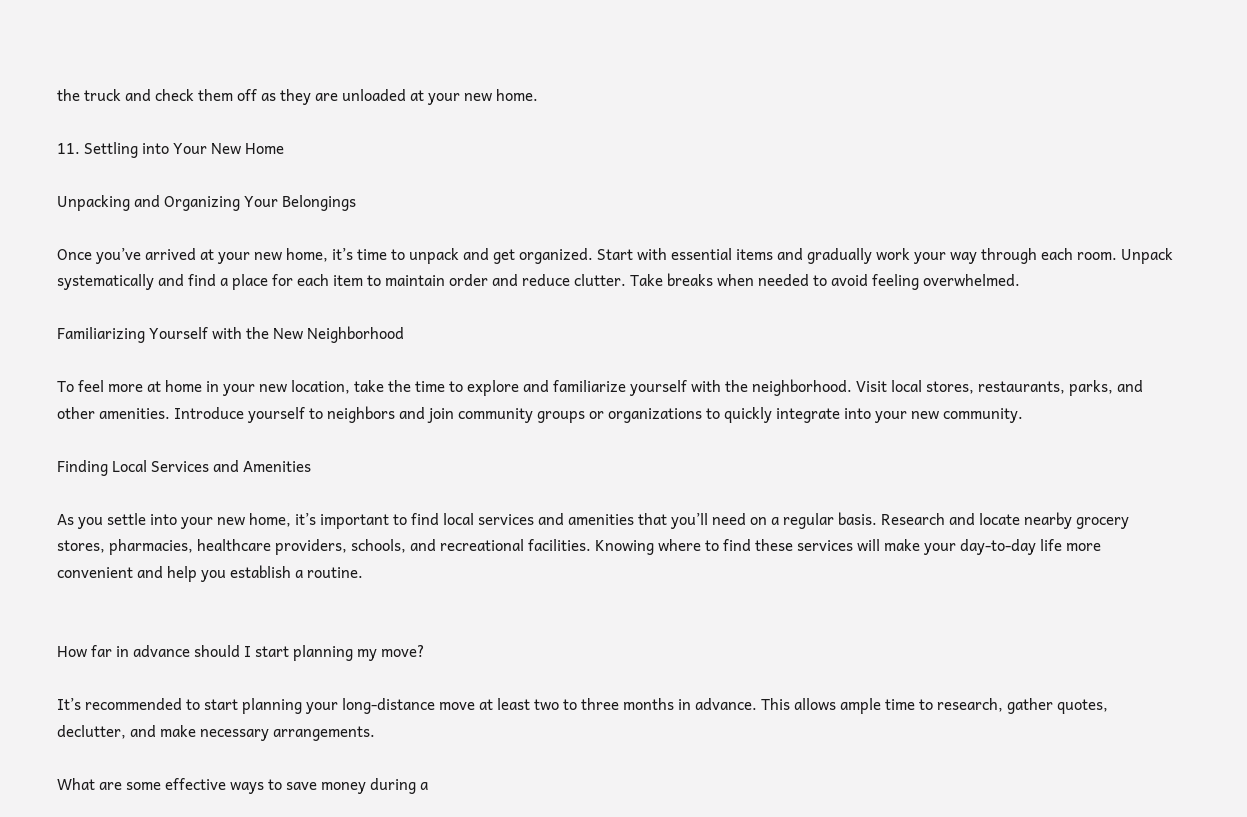the truck and check them off as they are unloaded at your new home.

11. Settling into Your New Home

Unpacking and Organizing Your Belongings

Once you’ve arrived at your new home, it’s time to unpack and get organized. Start with essential items and gradually work your way through each room. Unpack systematically and find a place for each item to maintain order and reduce clutter. Take breaks when needed to avoid feeling overwhelmed.

Familiarizing Yourself with the New Neighborhood

To feel more at home in your new location, take the time to explore and familiarize yourself with the neighborhood. Visit local stores, restaurants, parks, and other amenities. Introduce yourself to neighbors and join community groups or organizations to quickly integrate into your new community.

Finding Local Services and Amenities

As you settle into your new home, it’s important to find local services and amenities that you’ll need on a regular basis. Research and locate nearby grocery stores, pharmacies, healthcare providers, schools, and recreational facilities. Knowing where to find these services will make your day-to-day life more convenient and help you establish a routine.


How far in advance should I start planning my move?

It’s recommended to start planning your long-distance move at least two to three months in advance. This allows ample time to research, gather quotes, declutter, and make necessary arrangements.

What are some effective ways to save money during a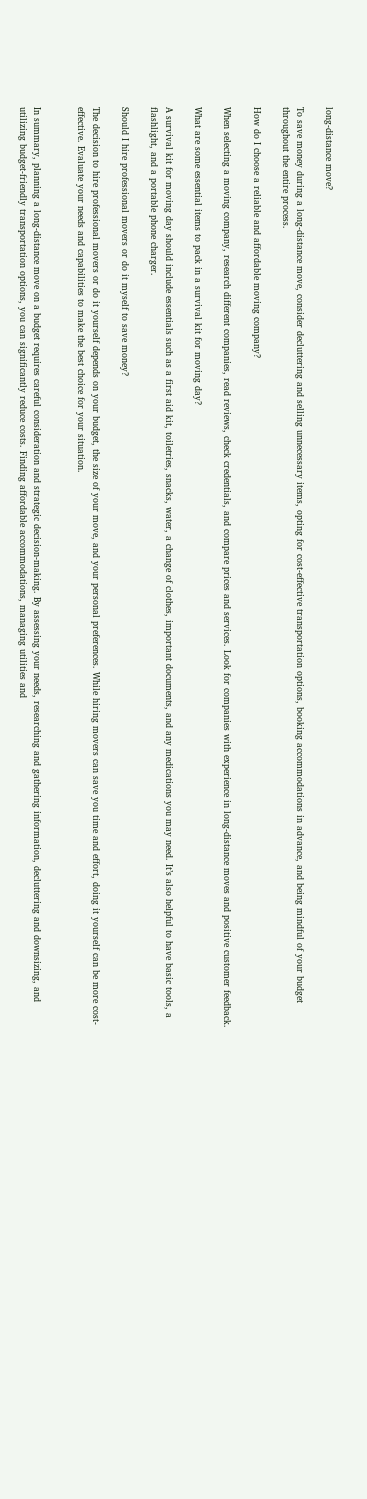long-distance move?

To save money during a long-distance move, consider decluttering and selling unnecessary items, opting for cost-effective transportation options, booking accommodations in advance, and being mindful of your budget throughout the entire process.

How do I choose a reliable and affordable moving company?

When selecting a moving company, research different companies, read reviews, check credentials, and compare prices and services. Look for companies with experience in long-distance moves and positive customer feedback.

What are some essential items to pack in a survival kit for moving day?

A survival kit for moving day should include essentials such as a first aid kit, toiletries, snacks, water, a change of clothes, important documents, and any medications you may need. It’s also helpful to have basic tools, a flashlight, and a portable phone charger.

Should I hire professional movers or do it myself to save money?

The decision to hire professional movers or do it yourself depends on your budget, the size of your move, and your personal preferences. While hiring movers can save you time and effort, doing it yourself can be more cost-effective. Evaluate your needs and capabilities to make the best choice for your situation.


In summary, planning a long-distance move on a budget requires careful consideration and strategic decision-making. By assessing your needs, researching and gathering information, decluttering and downsizing, and utilizing budget-friendly transportation options, you can significantly reduce costs. Finding affordable accommodations, managing utilities and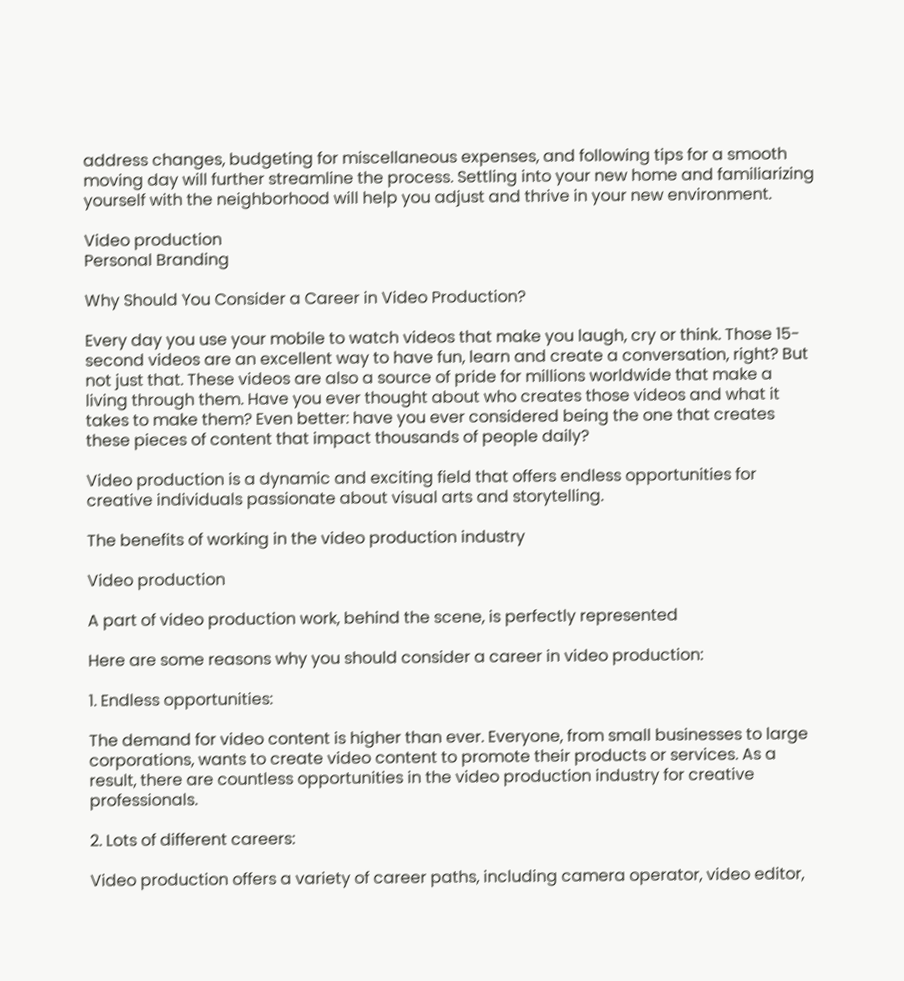address changes, budgeting for miscellaneous expenses, and following tips for a smooth moving day will further streamline the process. Settling into your new home and familiarizing yourself with the neighborhood will help you adjust and thrive in your new environment.

Video production
Personal Branding

Why Should You Consider a Career in Video Production?

Every day you use your mobile to watch videos that make you laugh, cry or think. Those 15-second videos are an excellent way to have fun, learn and create a conversation, right? But not just that. These videos are also a source of pride for millions worldwide that make a living through them. Have you ever thought about who creates those videos and what it takes to make them? Even better: have you ever considered being the one that creates these pieces of content that impact thousands of people daily?

Video production is a dynamic and exciting field that offers endless opportunities for creative individuals passionate about visual arts and storytelling.

The benefits of working in the video production industry

Video production

A part of video production work, behind the scene, is perfectly represented

Here are some reasons why you should consider a career in video production:

1. Endless opportunities:

The demand for video content is higher than ever. Everyone, from small businesses to large corporations, wants to create video content to promote their products or services. As a result, there are countless opportunities in the video production industry for creative professionals.

2. Lots of different careers:

Video production offers a variety of career paths, including camera operator, video editor,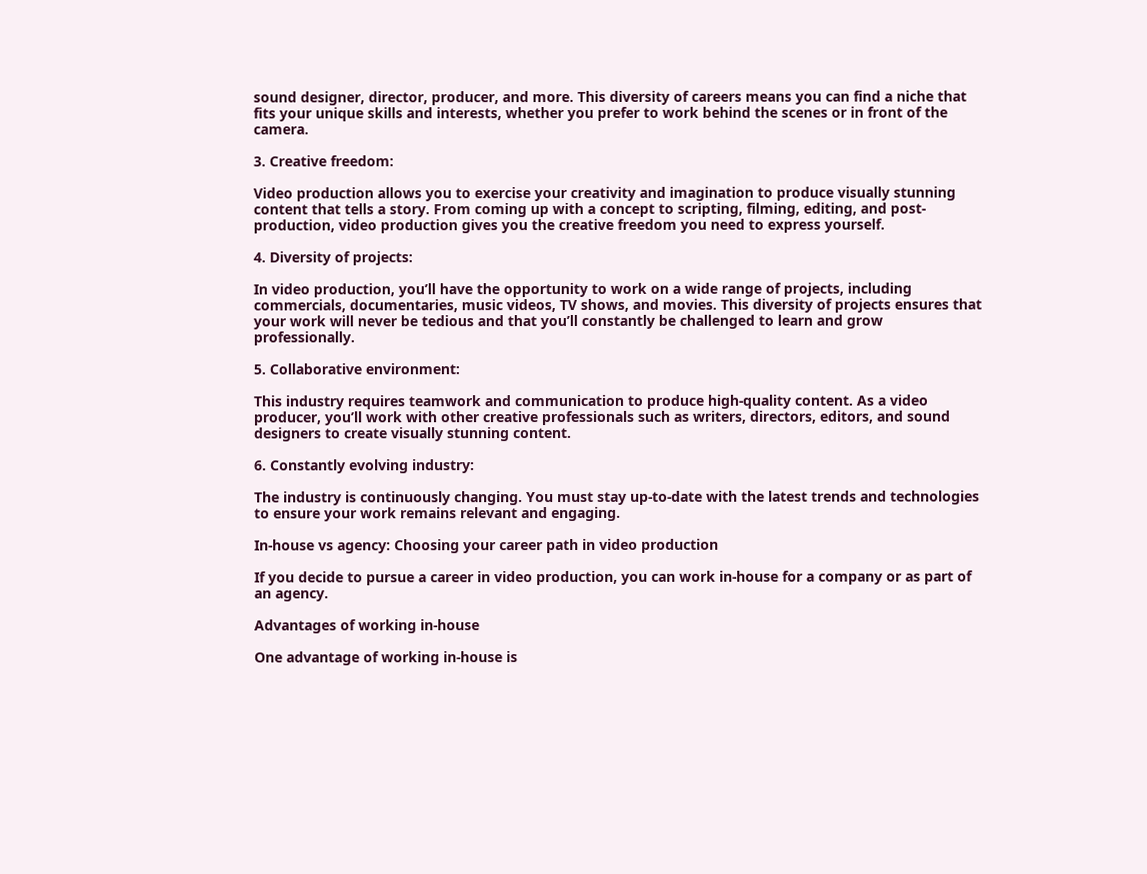sound designer, director, producer, and more. This diversity of careers means you can find a niche that fits your unique skills and interests, whether you prefer to work behind the scenes or in front of the camera.

3. Creative freedom:

Video production allows you to exercise your creativity and imagination to produce visually stunning content that tells a story. From coming up with a concept to scripting, filming, editing, and post-production, video production gives you the creative freedom you need to express yourself.

4. Diversity of projects:

In video production, you’ll have the opportunity to work on a wide range of projects, including commercials, documentaries, music videos, TV shows, and movies. This diversity of projects ensures that your work will never be tedious and that you’ll constantly be challenged to learn and grow professionally.

5. Collaborative environment:

This industry requires teamwork and communication to produce high-quality content. As a video producer, you’ll work with other creative professionals such as writers, directors, editors, and sound designers to create visually stunning content.

6. Constantly evolving industry:

The industry is continuously changing. You must stay up-to-date with the latest trends and technologies to ensure your work remains relevant and engaging.

In-house vs agency: Choosing your career path in video production

If you decide to pursue a career in video production, you can work in-house for a company or as part of an agency.

Advantages of working in-house

One advantage of working in-house is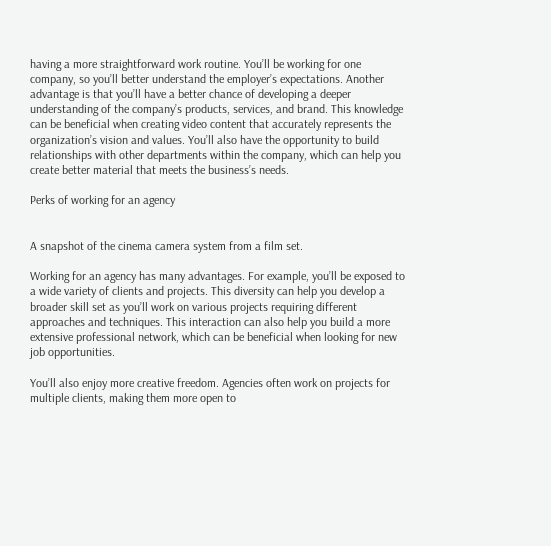having a more straightforward work routine. You’ll be working for one company, so you’ll better understand the employer’s expectations. Another advantage is that you’ll have a better chance of developing a deeper understanding of the company’s products, services, and brand. This knowledge can be beneficial when creating video content that accurately represents the organization’s vision and values. You’ll also have the opportunity to build relationships with other departments within the company, which can help you create better material that meets the business’s needs.

Perks of working for an agency


A snapshot of the cinema camera system from a film set.

Working for an agency has many advantages. For example, you’ll be exposed to a wide variety of clients and projects. This diversity can help you develop a broader skill set as you’ll work on various projects requiring different approaches and techniques. This interaction can also help you build a more extensive professional network, which can be beneficial when looking for new job opportunities.

You’ll also enjoy more creative freedom. Agencies often work on projects for multiple clients, making them more open to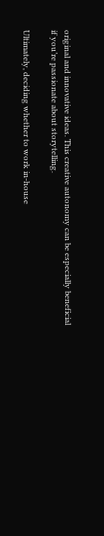original and innovative ideas. This creative autonomy can be especially beneficial if you’re passionate about storytelling.

Ultimately, deciding whether to work in-house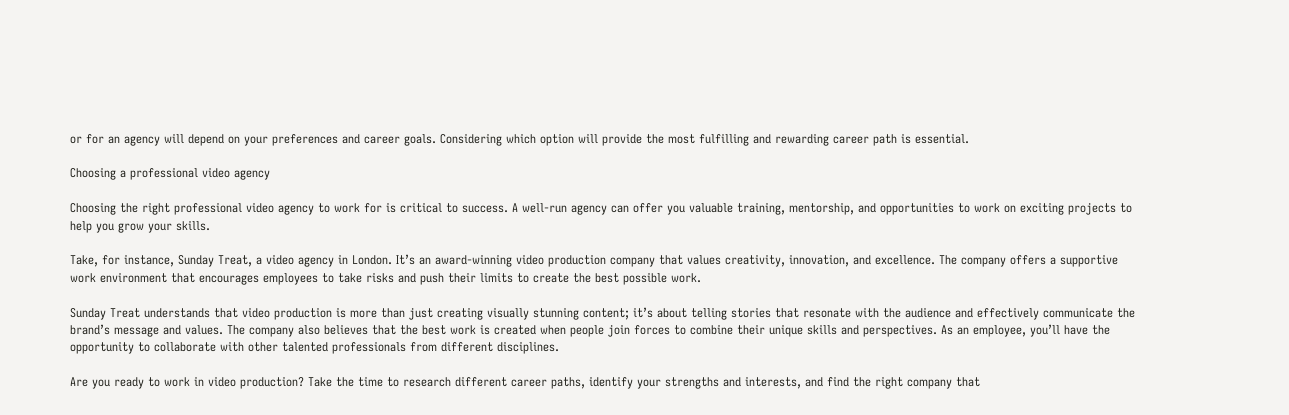or for an agency will depend on your preferences and career goals. Considering which option will provide the most fulfilling and rewarding career path is essential.

Choosing a professional video agency

Choosing the right professional video agency to work for is critical to success. A well-run agency can offer you valuable training, mentorship, and opportunities to work on exciting projects to help you grow your skills.

Take, for instance, Sunday Treat, a video agency in London. It’s an award-winning video production company that values creativity, innovation, and excellence. The company offers a supportive work environment that encourages employees to take risks and push their limits to create the best possible work.

Sunday Treat understands that video production is more than just creating visually stunning content; it’s about telling stories that resonate with the audience and effectively communicate the brand’s message and values. The company also believes that the best work is created when people join forces to combine their unique skills and perspectives. As an employee, you’ll have the opportunity to collaborate with other talented professionals from different disciplines.

Are you ready to work in video production? Take the time to research different career paths, identify your strengths and interests, and find the right company that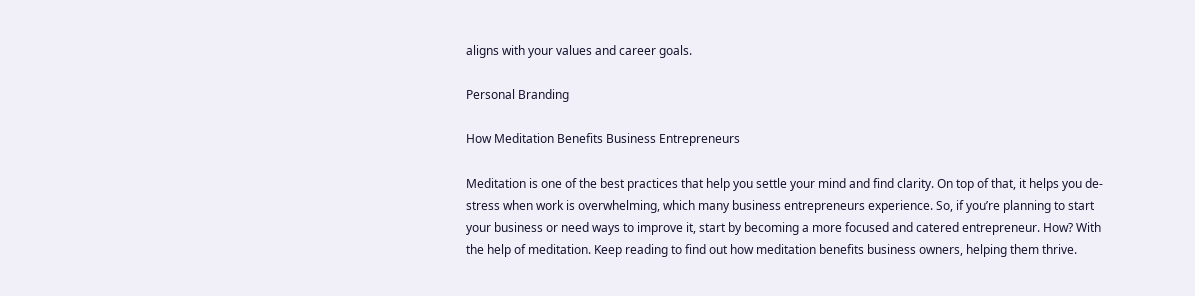aligns with your values and career goals.

Personal Branding

How Meditation Benefits Business Entrepreneurs

Meditation is one of the best practices that help you settle your mind and find clarity. On top of that, it helps you de-stress when work is overwhelming, which many business entrepreneurs experience. So, if you’re planning to start your business or need ways to improve it, start by becoming a more focused and catered entrepreneur. How? With the help of meditation. Keep reading to find out how meditation benefits business owners, helping them thrive.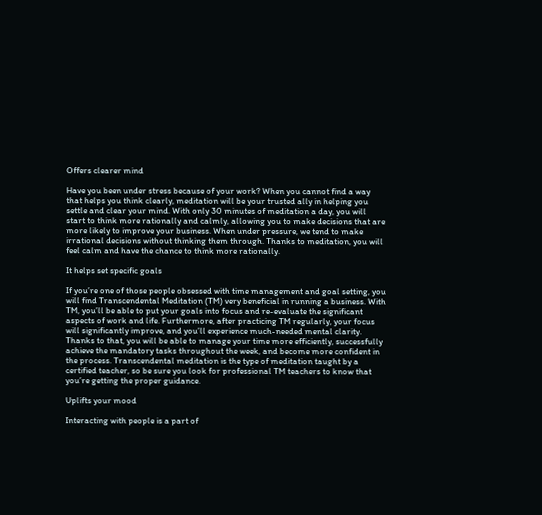Offers clearer mind

Have you been under stress because of your work? When you cannot find a way that helps you think clearly, meditation will be your trusted ally in helping you settle and clear your mind. With only 30 minutes of meditation a day, you will start to think more rationally and calmly, allowing you to make decisions that are more likely to improve your business. When under pressure, we tend to make irrational decisions without thinking them through. Thanks to meditation, you will feel calm and have the chance to think more rationally.

It helps set specific goals

If you’re one of those people obsessed with time management and goal setting, you will find Transcendental Meditation (TM) very beneficial in running a business. With TM, you’ll be able to put your goals into focus and re-evaluate the significant aspects of work and life. Furthermore, after practicing TM regularly, your focus will significantly improve, and you’ll experience much-needed mental clarity. Thanks to that, you will be able to manage your time more efficiently, successfully achieve the mandatory tasks throughout the week, and become more confident in the process. Transcendental meditation is the type of meditation taught by a certified teacher, so be sure you look for professional TM teachers to know that you’re getting the proper guidance.

Uplifts your mood

Interacting with people is a part of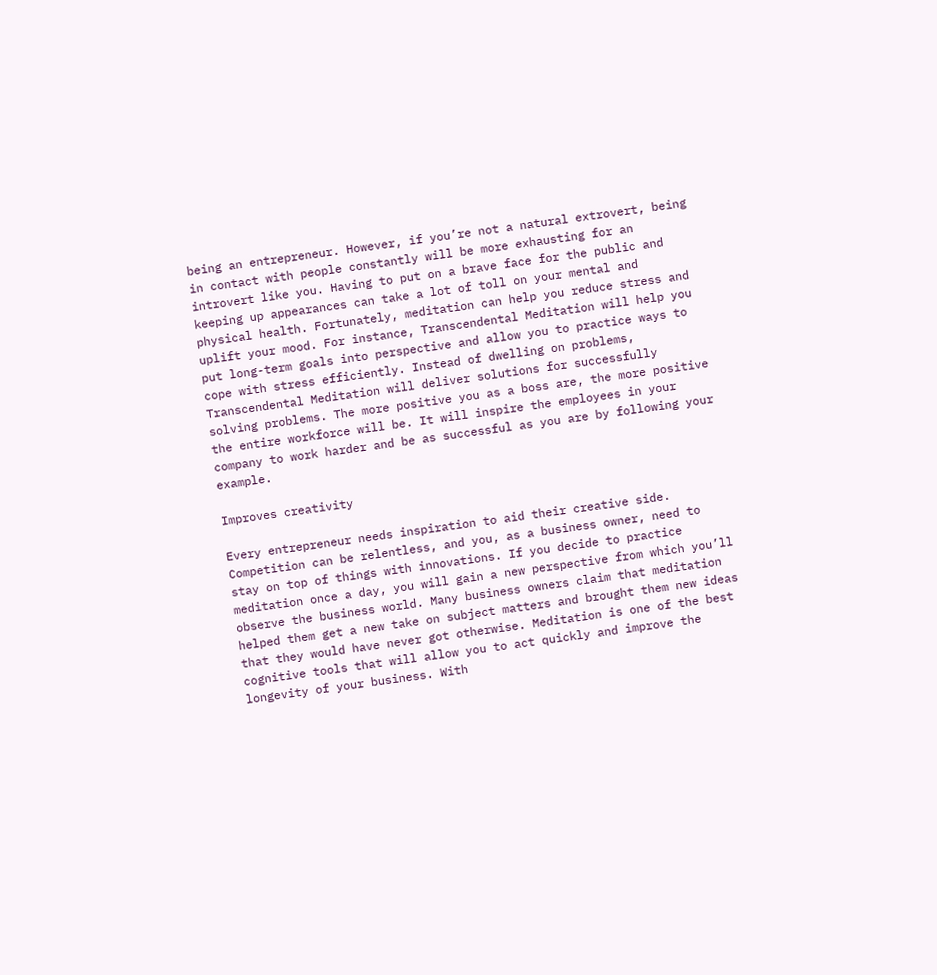being an entrepreneur. However, if you’re not a natural extrovert, being in contact with people constantly will be more exhausting for an introvert like you. Having to put on a brave face for the public and keeping up appearances can take a lot of toll on your mental and physical health. Fortunately, meditation can help you reduce stress and uplift your mood. For instance, Transcendental Meditation will help you put long-term goals into perspective and allow you to practice ways to cope with stress efficiently. Instead of dwelling on problems, Transcendental Meditation will deliver solutions for successfully solving problems. The more positive you as a boss are, the more positive the entire workforce will be. It will inspire the employees in your company to work harder and be as successful as you are by following your example.

Improves creativity

Every entrepreneur needs inspiration to aid their creative side. Competition can be relentless, and you, as a business owner, need to stay on top of things with innovations. If you decide to practice meditation once a day, you will gain a new perspective from which you’ll observe the business world. Many business owners claim that meditation helped them get a new take on subject matters and brought them new ideas that they would have never got otherwise. Meditation is one of the best cognitive tools that will allow you to act quickly and improve the longevity of your business. With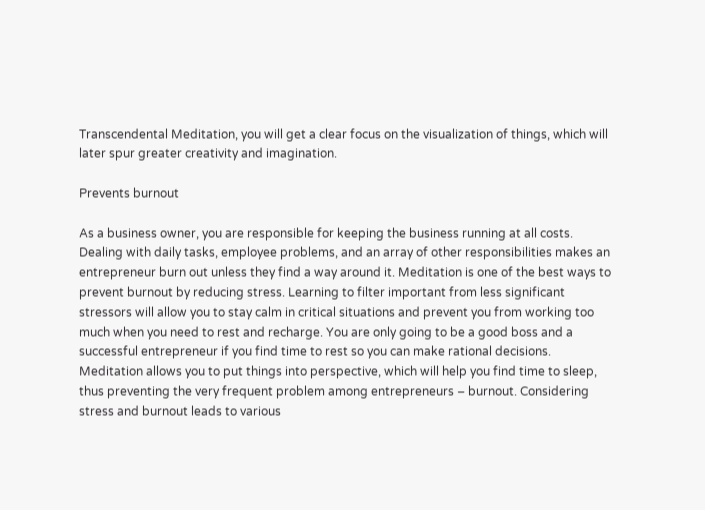Transcendental Meditation, you will get a clear focus on the visualization of things, which will later spur greater creativity and imagination.

Prevents burnout

As a business owner, you are responsible for keeping the business running at all costs. Dealing with daily tasks, employee problems, and an array of other responsibilities makes an entrepreneur burn out unless they find a way around it. Meditation is one of the best ways to prevent burnout by reducing stress. Learning to filter important from less significant stressors will allow you to stay calm in critical situations and prevent you from working too much when you need to rest and recharge. You are only going to be a good boss and a successful entrepreneur if you find time to rest so you can make rational decisions. Meditation allows you to put things into perspective, which will help you find time to sleep, thus preventing the very frequent problem among entrepreneurs – burnout. Considering stress and burnout leads to various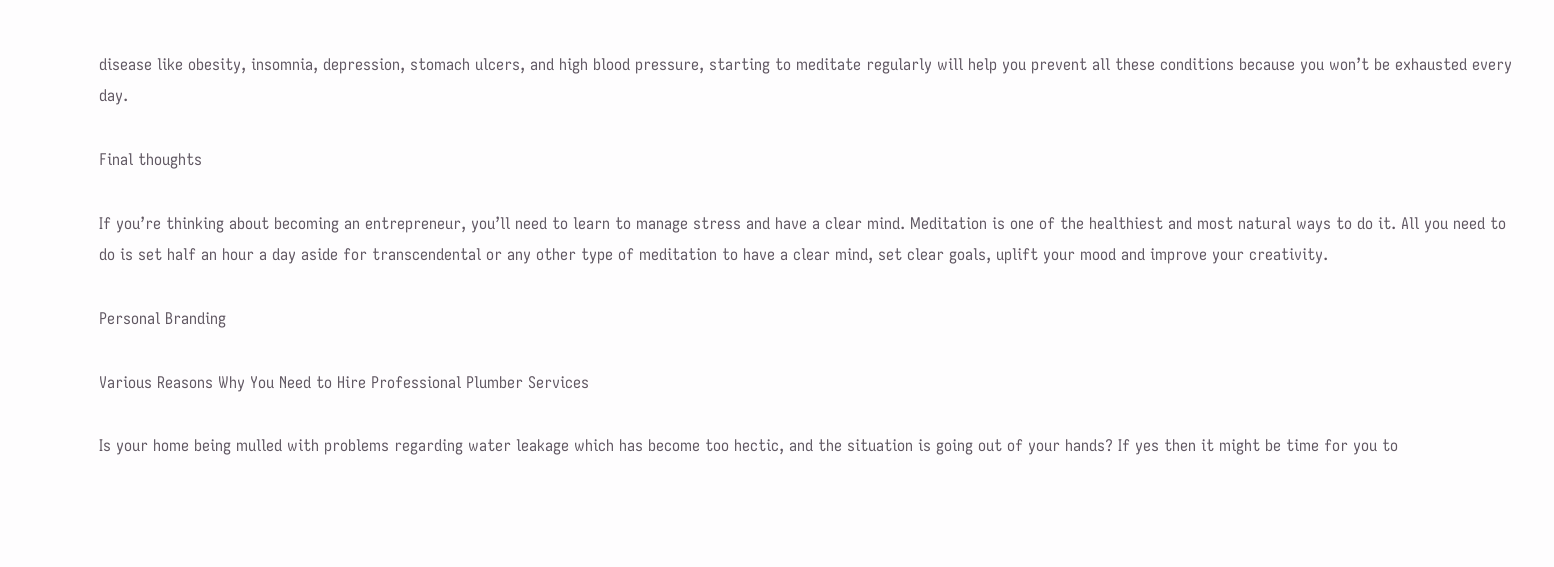disease like obesity, insomnia, depression, stomach ulcers, and high blood pressure, starting to meditate regularly will help you prevent all these conditions because you won’t be exhausted every day.

Final thoughts

If you’re thinking about becoming an entrepreneur, you’ll need to learn to manage stress and have a clear mind. Meditation is one of the healthiest and most natural ways to do it. All you need to do is set half an hour a day aside for transcendental or any other type of meditation to have a clear mind, set clear goals, uplift your mood and improve your creativity.

Personal Branding

Various Reasons Why You Need to Hire Professional Plumber Services

Is your home being mulled with problems regarding water leakage which has become too hectic, and the situation is going out of your hands? If yes then it might be time for you to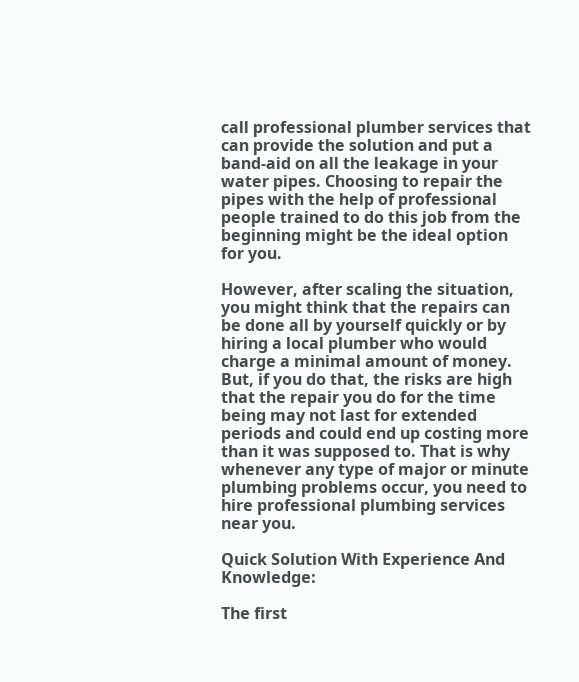call professional plumber services that can provide the solution and put a band-aid on all the leakage in your water pipes. Choosing to repair the pipes with the help of professional people trained to do this job from the beginning might be the ideal option for you.

However, after scaling the situation, you might think that the repairs can be done all by yourself quickly or by hiring a local plumber who would charge a minimal amount of money. But, if you do that, the risks are high that the repair you do for the time being may not last for extended periods and could end up costing more than it was supposed to. That is why whenever any type of major or minute plumbing problems occur, you need to hire professional plumbing services near you.

Quick Solution With Experience And Knowledge:

The first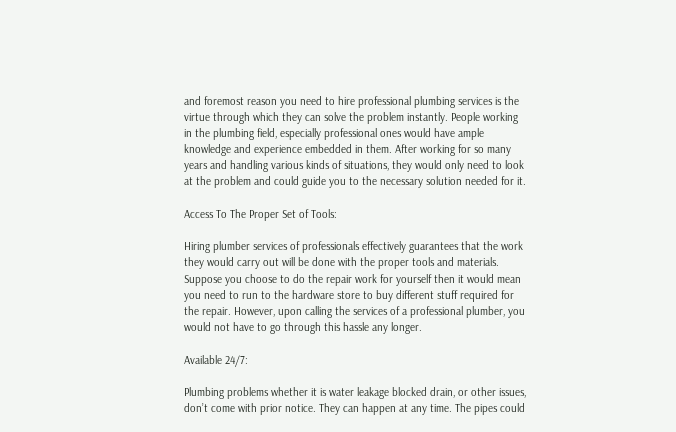and foremost reason you need to hire professional plumbing services is the virtue through which they can solve the problem instantly. People working in the plumbing field, especially professional ones would have ample knowledge and experience embedded in them. After working for so many years and handling various kinds of situations, they would only need to look at the problem and could guide you to the necessary solution needed for it.

Access To The Proper Set of Tools:

Hiring plumber services of professionals effectively guarantees that the work they would carry out will be done with the proper tools and materials. Suppose you choose to do the repair work for yourself then it would mean you need to run to the hardware store to buy different stuff required for the repair. However, upon calling the services of a professional plumber, you would not have to go through this hassle any longer.

Available 24/7:

Plumbing problems whether it is water leakage blocked drain, or other issues, don’t come with prior notice. They can happen at any time. The pipes could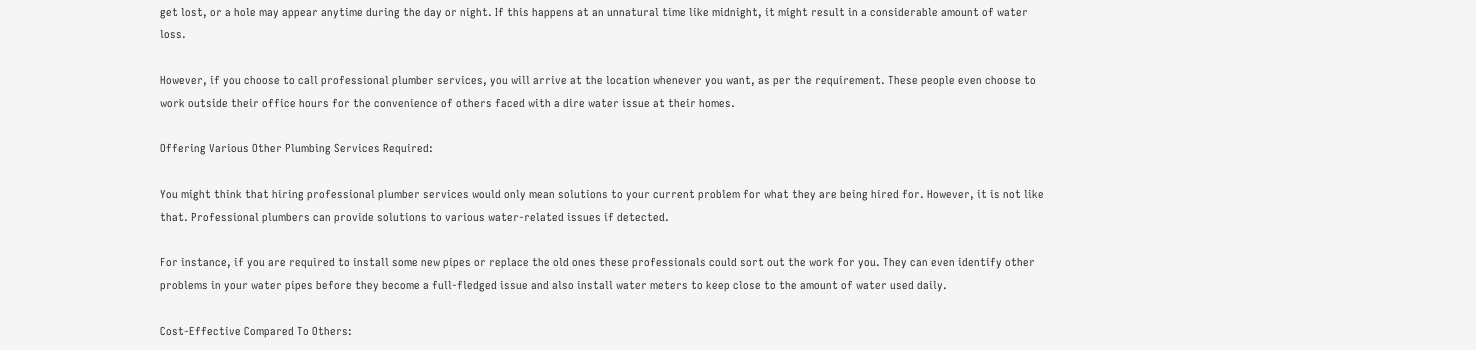get lost, or a hole may appear anytime during the day or night. If this happens at an unnatural time like midnight, it might result in a considerable amount of water loss.

However, if you choose to call professional plumber services, you will arrive at the location whenever you want, as per the requirement. These people even choose to work outside their office hours for the convenience of others faced with a dire water issue at their homes.

Offering Various Other Plumbing Services Required:

You might think that hiring professional plumber services would only mean solutions to your current problem for what they are being hired for. However, it is not like that. Professional plumbers can provide solutions to various water-related issues if detected.

For instance, if you are required to install some new pipes or replace the old ones these professionals could sort out the work for you. They can even identify other problems in your water pipes before they become a full-fledged issue and also install water meters to keep close to the amount of water used daily.

Cost-Effective Compared To Others: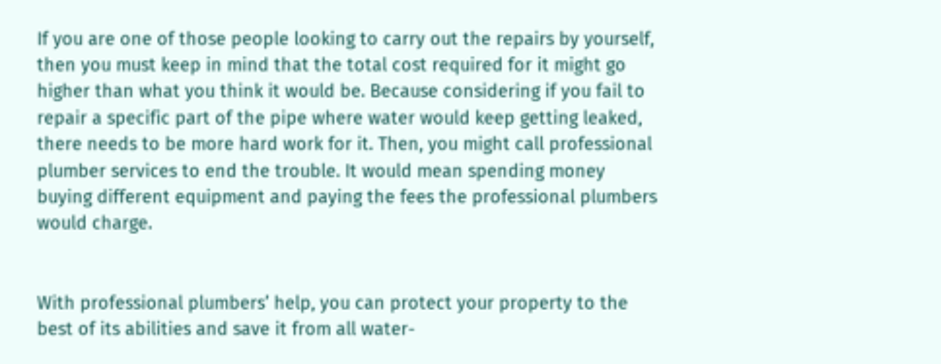If you are one of those people looking to carry out the repairs by yourself, then you must keep in mind that the total cost required for it might go higher than what you think it would be. Because considering if you fail to repair a specific part of the pipe where water would keep getting leaked, there needs to be more hard work for it. Then, you might call professional plumber services to end the trouble. It would mean spending money buying different equipment and paying the fees the professional plumbers would charge.


With professional plumbers’ help, you can protect your property to the best of its abilities and save it from all water-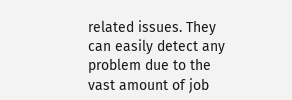related issues. They can easily detect any problem due to the vast amount of job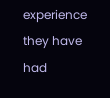experience they have had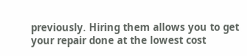previously. Hiring them allows you to get your repair done at the lowest cost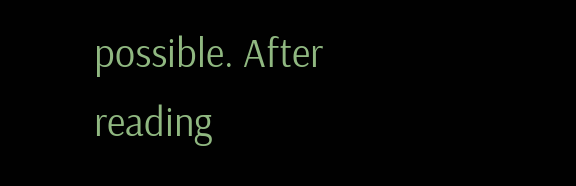possible. After reading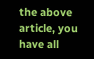the above article, you have all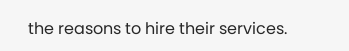the reasons to hire their services.